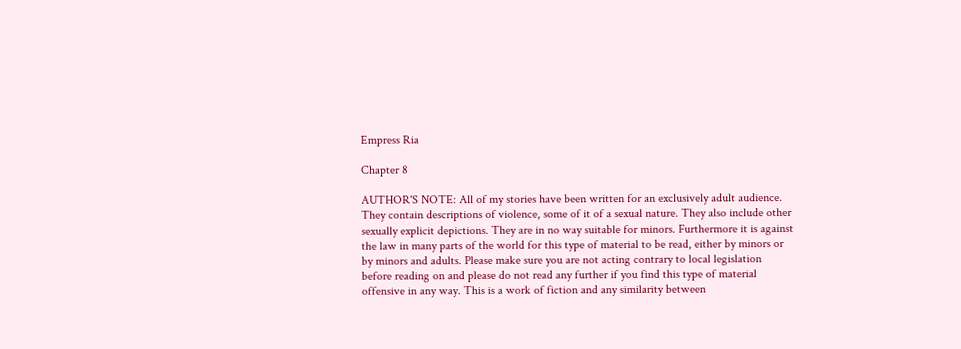Empress Ria

Chapter 8

AUTHOR'S NOTE: All of my stories have been written for an exclusively adult audience. They contain descriptions of violence, some of it of a sexual nature. They also include other sexually explicit depictions. They are in no way suitable for minors. Furthermore it is against the law in many parts of the world for this type of material to be read, either by minors or by minors and adults. Please make sure you are not acting contrary to local legislation before reading on and please do not read any further if you find this type of material offensive in any way. This is a work of fiction and any similarity between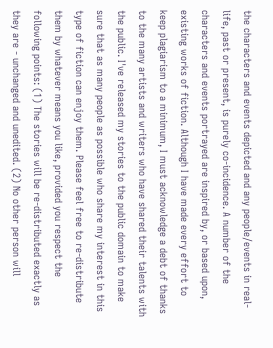the characters and events depicted and any people/events in real-life, past or present, is purely co-incidence. A number of the characters and events portrayed are inspired by, or based upon, existing works of fiction. Although I have made every effort to keep plagiarism to a minimum, I must acknowledge a debt of thanks to the many artists and writers who have shared their talents with the public. I've released my stories to the public domain to make sure that as many people as possible who share my interest in this type of fiction can enjoy them. Please feel free to re-distribute them by whatever means you like, provided you respect the following points: (1) The stories will be re-distributed exactly as they are - unchanged and unedited. (2) No other person will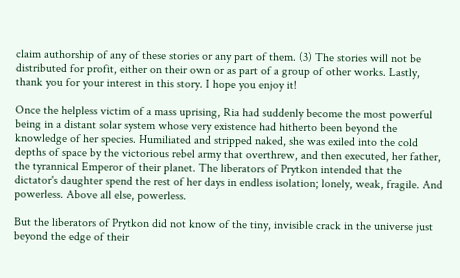claim authorship of any of these stories or any part of them. (3) The stories will not be distributed for profit, either on their own or as part of a group of other works. Lastly, thank you for your interest in this story. I hope you enjoy it!

Once the helpless victim of a mass uprising, Ria had suddenly become the most powerful being in a distant solar system whose very existence had hitherto been beyond the knowledge of her species. Humiliated and stripped naked, she was exiled into the cold depths of space by the victorious rebel army that overthrew, and then executed, her father, the tyrannical Emperor of their planet. The liberators of Prytkon intended that the dictator's daughter spend the rest of her days in endless isolation; lonely, weak, fragile. And powerless. Above all else, powerless.

But the liberators of Prytkon did not know of the tiny, invisible crack in the universe just beyond the edge of their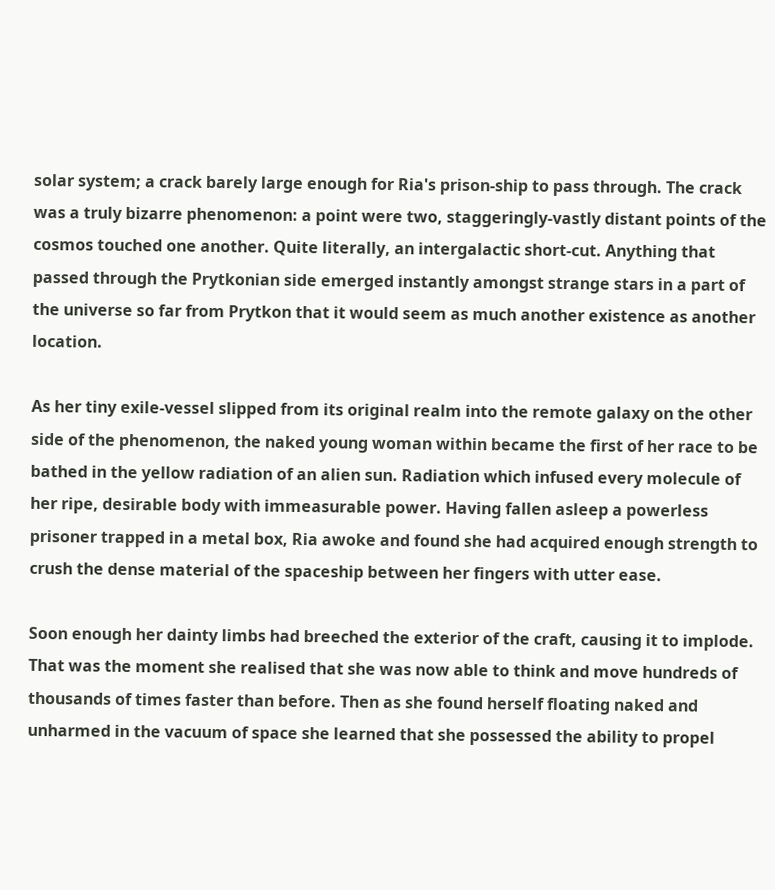solar system; a crack barely large enough for Ria's prison-ship to pass through. The crack was a truly bizarre phenomenon: a point were two, staggeringly-vastly distant points of the cosmos touched one another. Quite literally, an intergalactic short-cut. Anything that passed through the Prytkonian side emerged instantly amongst strange stars in a part of the universe so far from Prytkon that it would seem as much another existence as another location.

As her tiny exile-vessel slipped from its original realm into the remote galaxy on the other side of the phenomenon, the naked young woman within became the first of her race to be bathed in the yellow radiation of an alien sun. Radiation which infused every molecule of her ripe, desirable body with immeasurable power. Having fallen asleep a powerless prisoner trapped in a metal box, Ria awoke and found she had acquired enough strength to crush the dense material of the spaceship between her fingers with utter ease.

Soon enough her dainty limbs had breeched the exterior of the craft, causing it to implode. That was the moment she realised that she was now able to think and move hundreds of thousands of times faster than before. Then as she found herself floating naked and unharmed in the vacuum of space she learned that she possessed the ability to propel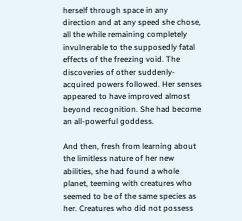herself through space in any direction and at any speed she chose, all the while remaining completely invulnerable to the supposedly fatal effects of the freezing void. The discoveries of other suddenly-acquired powers followed. Her senses appeared to have improved almost beyond recognition. She had become an all-powerful goddess.

And then, fresh from learning about the limitless nature of her new abilities, she had found a whole planet, teeming with creatures who seemed to be of the same species as her. Creatures who did not possess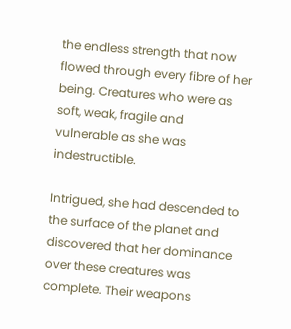the endless strength that now flowed through every fibre of her being. Creatures who were as soft, weak, fragile and vulnerable as she was indestructible.

Intrigued, she had descended to the surface of the planet and discovered that her dominance over these creatures was complete. Their weapons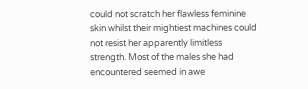could not scratch her flawless feminine skin whilst their mightiest machines could not resist her apparently limitless strength. Most of the males she had encountered seemed in awe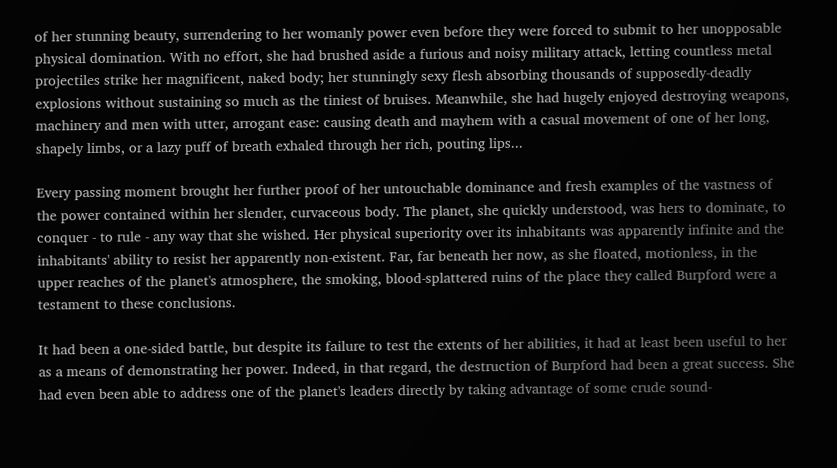of her stunning beauty, surrendering to her womanly power even before they were forced to submit to her unopposable physical domination. With no effort, she had brushed aside a furious and noisy military attack, letting countless metal projectiles strike her magnificent, naked body; her stunningly sexy flesh absorbing thousands of supposedly-deadly explosions without sustaining so much as the tiniest of bruises. Meanwhile, she had hugely enjoyed destroying weapons, machinery and men with utter, arrogant ease: causing death and mayhem with a casual movement of one of her long, shapely limbs, or a lazy puff of breath exhaled through her rich, pouting lips...

Every passing moment brought her further proof of her untouchable dominance and fresh examples of the vastness of the power contained within her slender, curvaceous body. The planet, she quickly understood, was hers to dominate, to conquer - to rule - any way that she wished. Her physical superiority over its inhabitants was apparently infinite and the inhabitants' ability to resist her apparently non-existent. Far, far beneath her now, as she floated, motionless, in the upper reaches of the planet's atmosphere, the smoking, blood-splattered ruins of the place they called Burpford were a testament to these conclusions.

It had been a one-sided battle, but despite its failure to test the extents of her abilities, it had at least been useful to her as a means of demonstrating her power. Indeed, in that regard, the destruction of Burpford had been a great success. She had even been able to address one of the planet's leaders directly by taking advantage of some crude sound-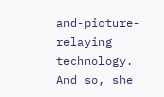and-picture-relaying technology. And so, she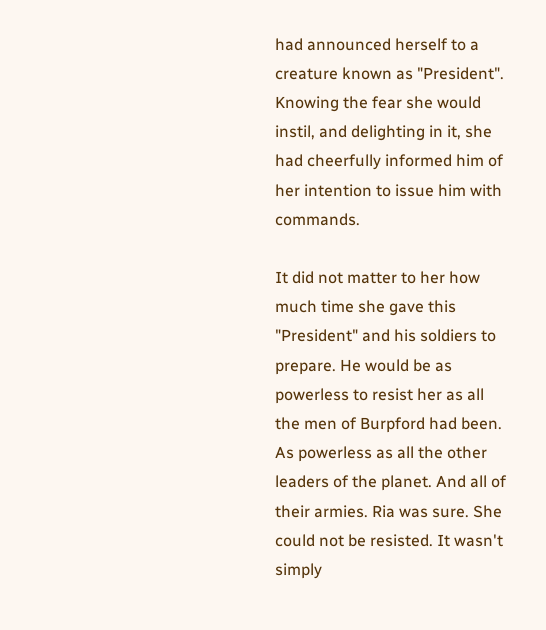had announced herself to a creature known as "President". Knowing the fear she would instil, and delighting in it, she had cheerfully informed him of her intention to issue him with commands.

It did not matter to her how much time she gave this "President" and his soldiers to prepare. He would be as powerless to resist her as all the men of Burpford had been. As powerless as all the other leaders of the planet. And all of their armies. Ria was sure. She could not be resisted. It wasn't simply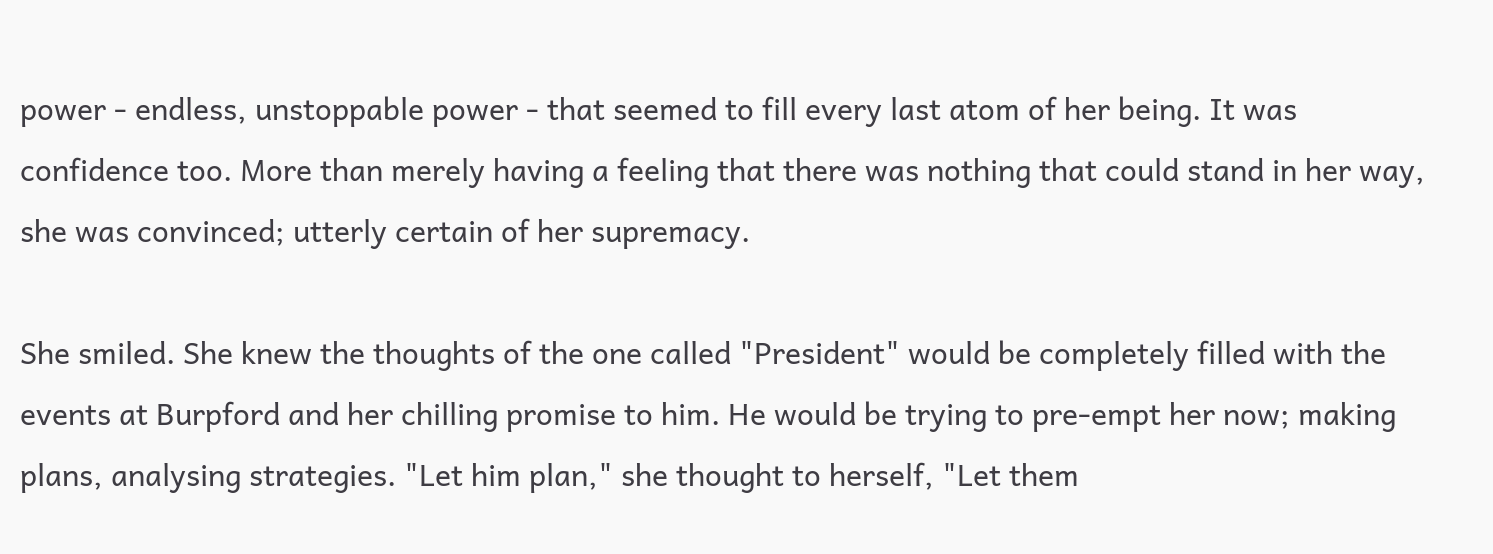power - endless, unstoppable power - that seemed to fill every last atom of her being. It was confidence too. More than merely having a feeling that there was nothing that could stand in her way, she was convinced; utterly certain of her supremacy.

She smiled. She knew the thoughts of the one called "President" would be completely filled with the events at Burpford and her chilling promise to him. He would be trying to pre-empt her now; making plans, analysing strategies. "Let him plan," she thought to herself, "Let them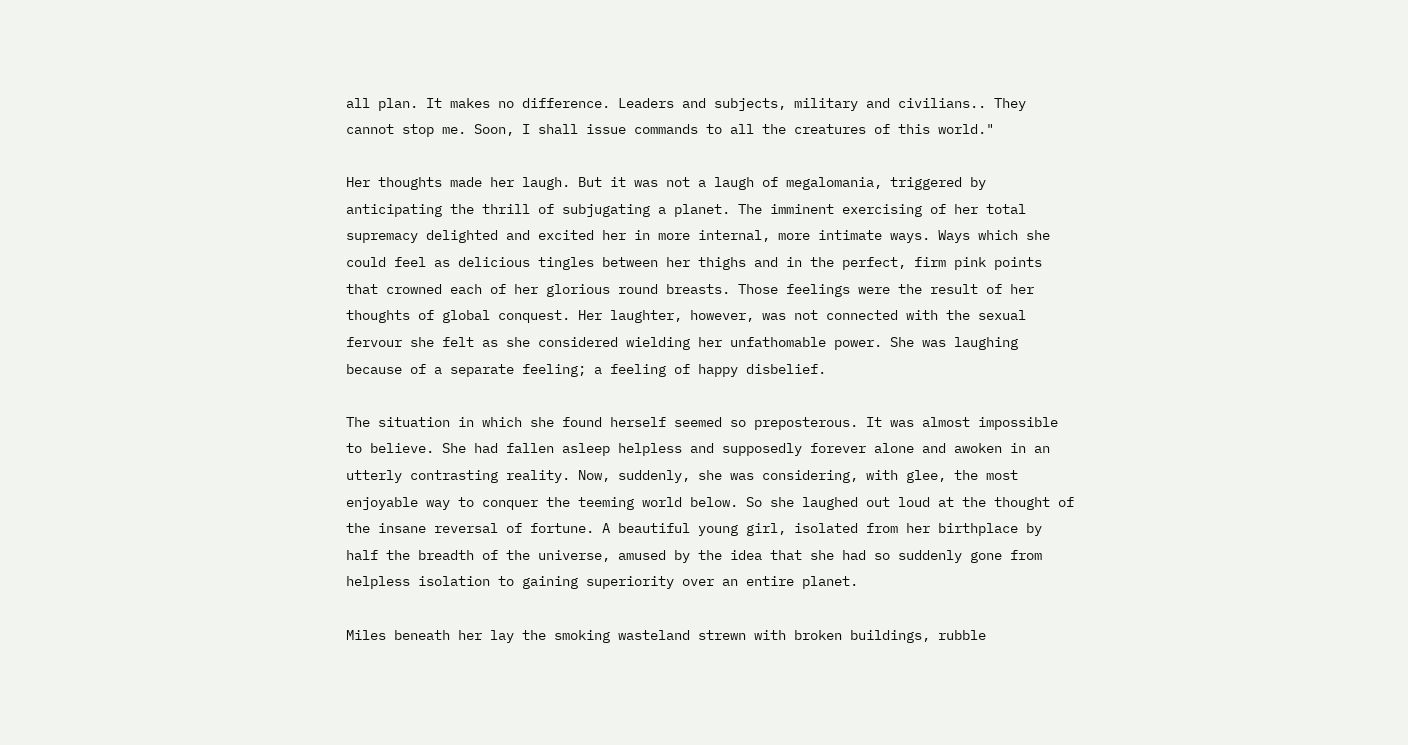all plan. It makes no difference. Leaders and subjects, military and civilians.. They cannot stop me. Soon, I shall issue commands to all the creatures of this world."

Her thoughts made her laugh. But it was not a laugh of megalomania, triggered by anticipating the thrill of subjugating a planet. The imminent exercising of her total supremacy delighted and excited her in more internal, more intimate ways. Ways which she could feel as delicious tingles between her thighs and in the perfect, firm pink points that crowned each of her glorious round breasts. Those feelings were the result of her thoughts of global conquest. Her laughter, however, was not connected with the sexual fervour she felt as she considered wielding her unfathomable power. She was laughing because of a separate feeling; a feeling of happy disbelief.

The situation in which she found herself seemed so preposterous. It was almost impossible to believe. She had fallen asleep helpless and supposedly forever alone and awoken in an utterly contrasting reality. Now, suddenly, she was considering, with glee, the most enjoyable way to conquer the teeming world below. So she laughed out loud at the thought of the insane reversal of fortune. A beautiful young girl, isolated from her birthplace by half the breadth of the universe, amused by the idea that she had so suddenly gone from helpless isolation to gaining superiority over an entire planet.

Miles beneath her lay the smoking wasteland strewn with broken buildings, rubble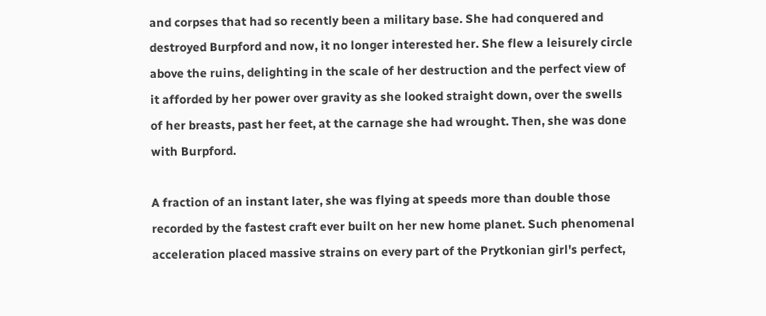and corpses that had so recently been a military base. She had conquered and destroyed Burpford and now, it no longer interested her. She flew a leisurely circle above the ruins, delighting in the scale of her destruction and the perfect view of it afforded by her power over gravity as she looked straight down, over the swells of her breasts, past her feet, at the carnage she had wrought. Then, she was done with Burpford.

A fraction of an instant later, she was flying at speeds more than double those recorded by the fastest craft ever built on her new home planet. Such phenomenal acceleration placed massive strains on every part of the Prytkonian girl's perfect,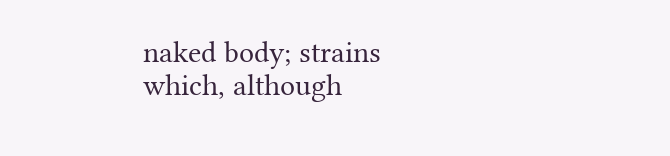naked body; strains which, although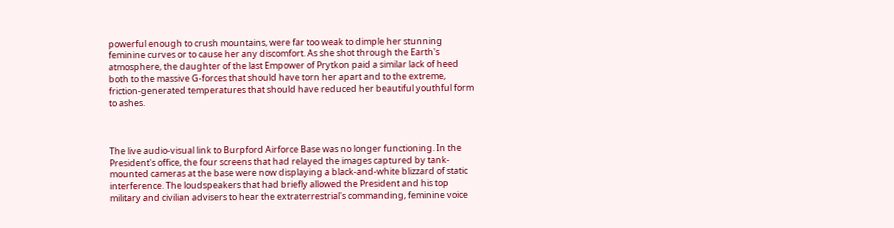powerful enough to crush mountains, were far too weak to dimple her stunning feminine curves or to cause her any discomfort. As she shot through the Earth's atmosphere, the daughter of the last Empower of Prytkon paid a similar lack of heed both to the massive G-forces that should have torn her apart and to the extreme, friction-generated temperatures that should have reduced her beautiful youthful form to ashes.



The live audio-visual link to Burpford Airforce Base was no longer functioning. In the President's office, the four screens that had relayed the images captured by tank-mounted cameras at the base were now displaying a black-and-white blizzard of static interference. The loudspeakers that had briefly allowed the President and his top military and civilian advisers to hear the extraterrestrial's commanding, feminine voice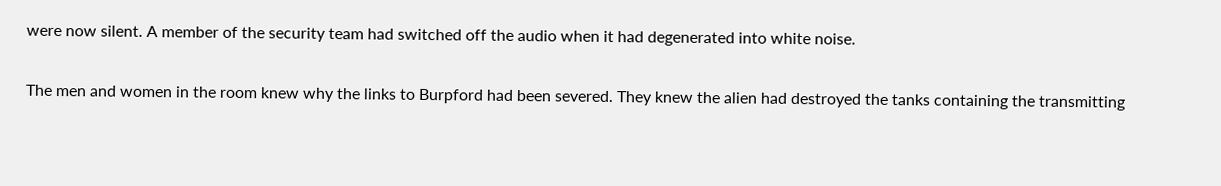were now silent. A member of the security team had switched off the audio when it had degenerated into white noise.

The men and women in the room knew why the links to Burpford had been severed. They knew the alien had destroyed the tanks containing the transmitting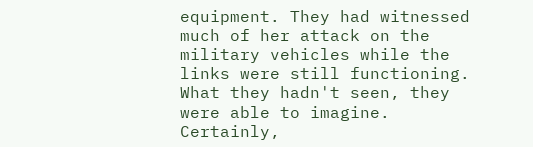equipment. They had witnessed much of her attack on the military vehicles while the links were still functioning. What they hadn't seen, they were able to imagine. Certainly,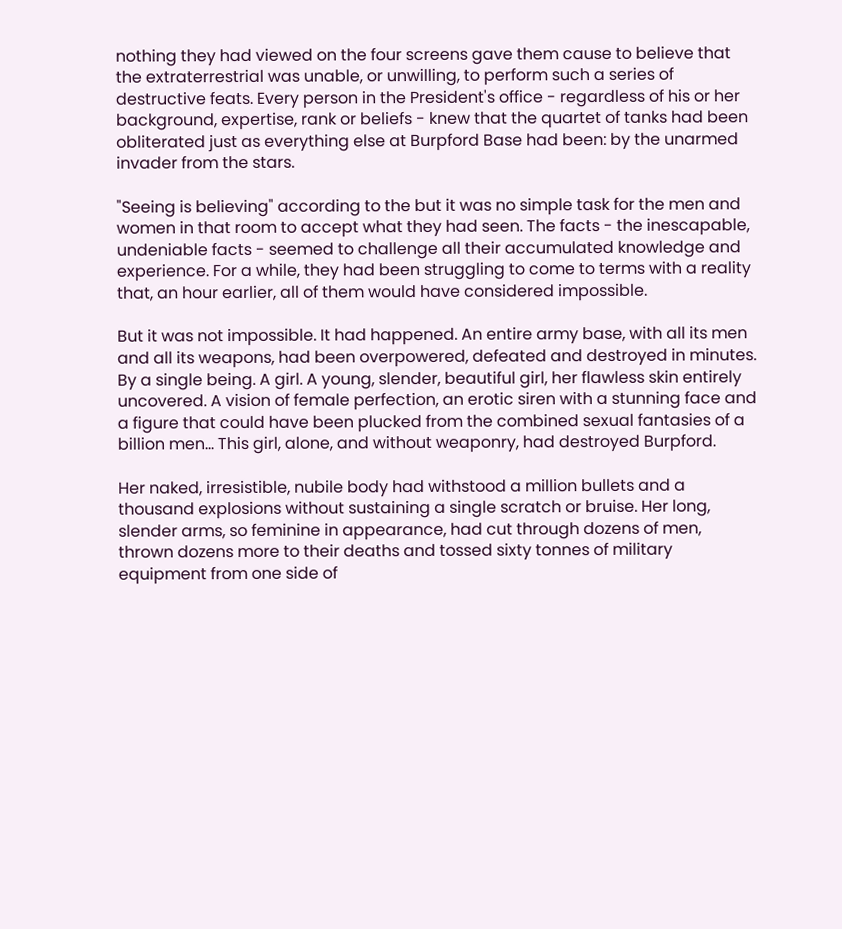nothing they had viewed on the four screens gave them cause to believe that the extraterrestrial was unable, or unwilling, to perform such a series of destructive feats. Every person in the President's office - regardless of his or her background, expertise, rank or beliefs - knew that the quartet of tanks had been obliterated just as everything else at Burpford Base had been: by the unarmed invader from the stars.

"Seeing is believing" according to the but it was no simple task for the men and women in that room to accept what they had seen. The facts - the inescapable, undeniable facts - seemed to challenge all their accumulated knowledge and experience. For a while, they had been struggling to come to terms with a reality that, an hour earlier, all of them would have considered impossible.

But it was not impossible. It had happened. An entire army base, with all its men and all its weapons, had been overpowered, defeated and destroyed in minutes. By a single being. A girl. A young, slender, beautiful girl, her flawless skin entirely uncovered. A vision of female perfection, an erotic siren with a stunning face and a figure that could have been plucked from the combined sexual fantasies of a billion men... This girl, alone, and without weaponry, had destroyed Burpford.

Her naked, irresistible, nubile body had withstood a million bullets and a thousand explosions without sustaining a single scratch or bruise. Her long, slender arms, so feminine in appearance, had cut through dozens of men, thrown dozens more to their deaths and tossed sixty tonnes of military equipment from one side of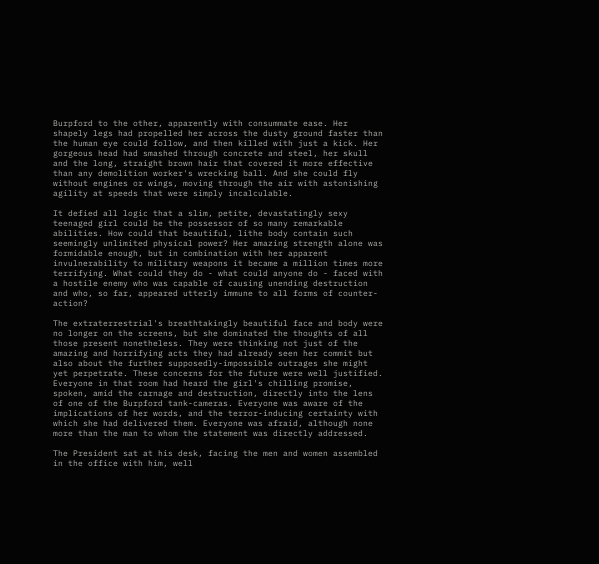Burpford to the other, apparently with consummate ease. Her shapely legs had propelled her across the dusty ground faster than the human eye could follow, and then killed with just a kick. Her gorgeous head had smashed through concrete and steel, her skull and the long, straight brown hair that covered it more effective than any demolition worker's wrecking ball. And she could fly without engines or wings, moving through the air with astonishing agility at speeds that were simply incalculable.

It defied all logic that a slim, petite, devastatingly sexy teenaged girl could be the possessor of so many remarkable abilities. How could that beautiful, lithe body contain such seemingly unlimited physical power? Her amazing strength alone was formidable enough, but in combination with her apparent invulnerability to military weapons it became a million times more terrifying. What could they do - what could anyone do - faced with a hostile enemy who was capable of causing unending destruction and who, so far, appeared utterly immune to all forms of counter-action?

The extraterrestrial's breathtakingly beautiful face and body were no longer on the screens, but she dominated the thoughts of all those present nonetheless. They were thinking not just of the amazing and horrifying acts they had already seen her commit but also about the further supposedly-impossible outrages she might yet perpetrate. These concerns for the future were well justified. Everyone in that room had heard the girl's chilling promise, spoken, amid the carnage and destruction, directly into the lens of one of the Burpford tank-cameras. Everyone was aware of the implications of her words, and the terror-inducing certainty with which she had delivered them. Everyone was afraid, although none more than the man to whom the statement was directly addressed.

The President sat at his desk, facing the men and women assembled in the office with him, well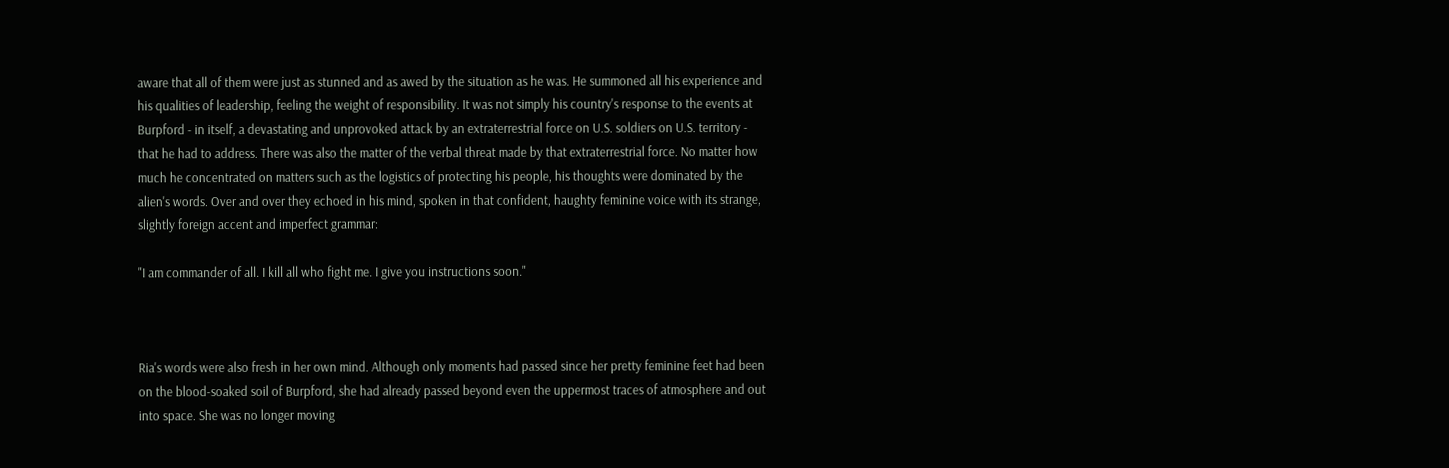aware that all of them were just as stunned and as awed by the situation as he was. He summoned all his experience and his qualities of leadership, feeling the weight of responsibility. It was not simply his country's response to the events at Burpford - in itself, a devastating and unprovoked attack by an extraterrestrial force on U.S. soldiers on U.S. territory - that he had to address. There was also the matter of the verbal threat made by that extraterrestrial force. No matter how much he concentrated on matters such as the logistics of protecting his people, his thoughts were dominated by the alien's words. Over and over they echoed in his mind, spoken in that confident, haughty feminine voice with its strange, slightly foreign accent and imperfect grammar:

"I am commander of all. I kill all who fight me. I give you instructions soon."



Ria's words were also fresh in her own mind. Although only moments had passed since her pretty feminine feet had been on the blood-soaked soil of Burpford, she had already passed beyond even the uppermost traces of atmosphere and out into space. She was no longer moving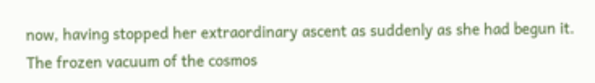now, having stopped her extraordinary ascent as suddenly as she had begun it. The frozen vacuum of the cosmos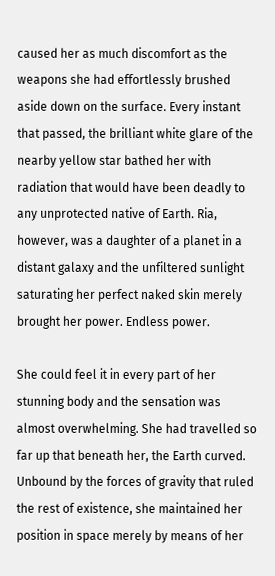caused her as much discomfort as the weapons she had effortlessly brushed aside down on the surface. Every instant that passed, the brilliant white glare of the nearby yellow star bathed her with radiation that would have been deadly to any unprotected native of Earth. Ria, however, was a daughter of a planet in a distant galaxy and the unfiltered sunlight saturating her perfect naked skin merely brought her power. Endless power.

She could feel it in every part of her stunning body and the sensation was almost overwhelming. She had travelled so far up that beneath her, the Earth curved. Unbound by the forces of gravity that ruled the rest of existence, she maintained her position in space merely by means of her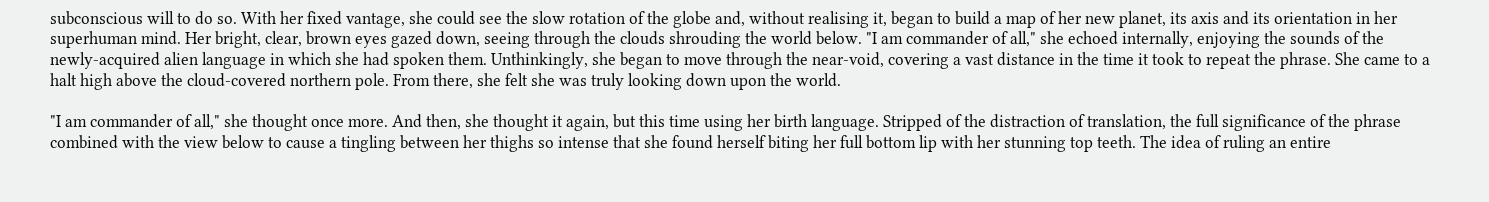subconscious will to do so. With her fixed vantage, she could see the slow rotation of the globe and, without realising it, began to build a map of her new planet, its axis and its orientation in her superhuman mind. Her bright, clear, brown eyes gazed down, seeing through the clouds shrouding the world below. "I am commander of all," she echoed internally, enjoying the sounds of the newly-acquired alien language in which she had spoken them. Unthinkingly, she began to move through the near-void, covering a vast distance in the time it took to repeat the phrase. She came to a halt high above the cloud-covered northern pole. From there, she felt she was truly looking down upon the world.

"I am commander of all," she thought once more. And then, she thought it again, but this time using her birth language. Stripped of the distraction of translation, the full significance of the phrase combined with the view below to cause a tingling between her thighs so intense that she found herself biting her full bottom lip with her stunning top teeth. The idea of ruling an entire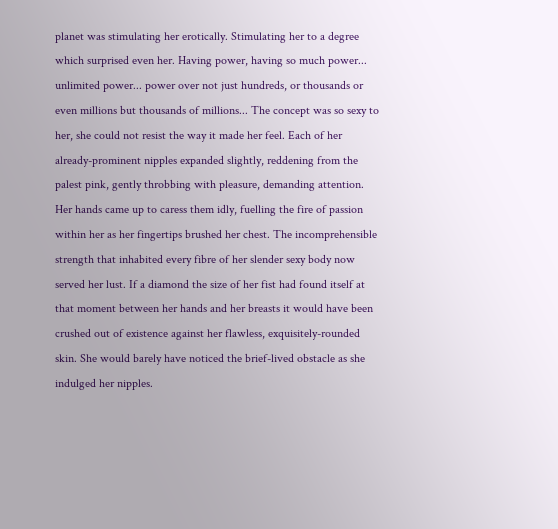planet was stimulating her erotically. Stimulating her to a degree which surprised even her. Having power, having so much power... unlimited power... power over not just hundreds, or thousands or even millions but thousands of millions... The concept was so sexy to her, she could not resist the way it made her feel. Each of her already-prominent nipples expanded slightly, reddening from the palest pink, gently throbbing with pleasure, demanding attention. Her hands came up to caress them idly, fuelling the fire of passion within her as her fingertips brushed her chest. The incomprehensible strength that inhabited every fibre of her slender sexy body now served her lust. If a diamond the size of her fist had found itself at that moment between her hands and her breasts it would have been crushed out of existence against her flawless, exquisitely-rounded skin. She would barely have noticed the brief-lived obstacle as she indulged her nipples.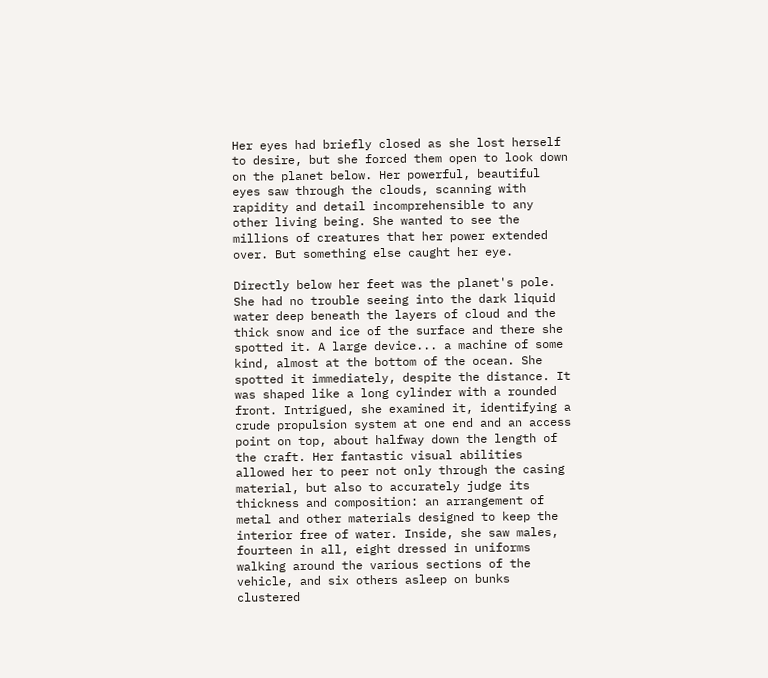Her eyes had briefly closed as she lost herself to desire, but she forced them open to look down on the planet below. Her powerful, beautiful eyes saw through the clouds, scanning with rapidity and detail incomprehensible to any other living being. She wanted to see the millions of creatures that her power extended over. But something else caught her eye.

Directly below her feet was the planet's pole. She had no trouble seeing into the dark liquid water deep beneath the layers of cloud and the thick snow and ice of the surface and there she spotted it. A large device... a machine of some kind, almost at the bottom of the ocean. She spotted it immediately, despite the distance. It was shaped like a long cylinder with a rounded front. Intrigued, she examined it, identifying a crude propulsion system at one end and an access point on top, about halfway down the length of the craft. Her fantastic visual abilities allowed her to peer not only through the casing material, but also to accurately judge its thickness and composition: an arrangement of metal and other materials designed to keep the interior free of water. Inside, she saw males, fourteen in all, eight dressed in uniforms walking around the various sections of the vehicle, and six others asleep on bunks clustered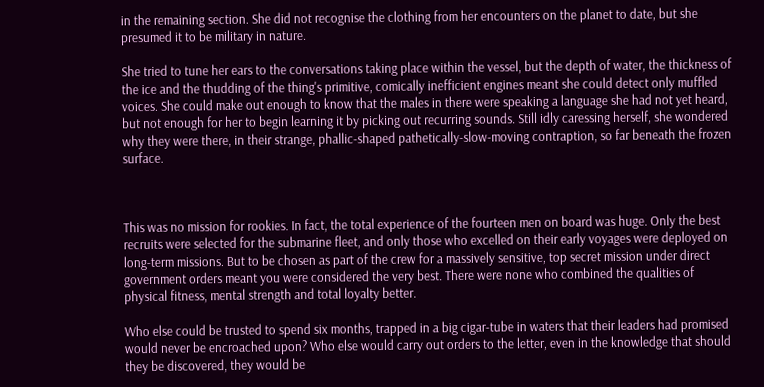in the remaining section. She did not recognise the clothing from her encounters on the planet to date, but she presumed it to be military in nature.

She tried to tune her ears to the conversations taking place within the vessel, but the depth of water, the thickness of the ice and the thudding of the thing's primitive, comically inefficient engines meant she could detect only muffled voices. She could make out enough to know that the males in there were speaking a language she had not yet heard, but not enough for her to begin learning it by picking out recurring sounds. Still idly caressing herself, she wondered why they were there, in their strange, phallic-shaped pathetically-slow-moving contraption, so far beneath the frozen surface.



This was no mission for rookies. In fact, the total experience of the fourteen men on board was huge. Only the best recruits were selected for the submarine fleet, and only those who excelled on their early voyages were deployed on long-term missions. But to be chosen as part of the crew for a massively sensitive, top secret mission under direct government orders meant you were considered the very best. There were none who combined the qualities of physical fitness, mental strength and total loyalty better.

Who else could be trusted to spend six months, trapped in a big cigar-tube in waters that their leaders had promised would never be encroached upon? Who else would carry out orders to the letter, even in the knowledge that should they be discovered, they would be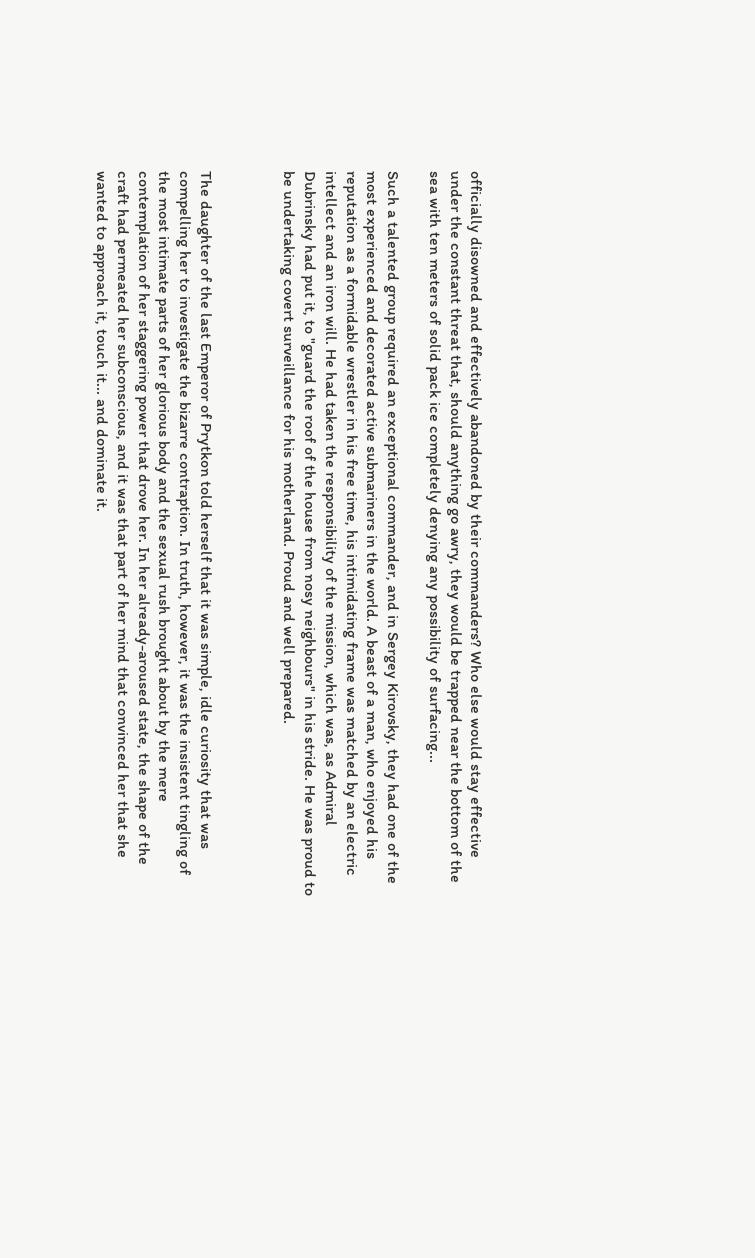officially disowned and effectively abandoned by their commanders? Who else would stay effective under the constant threat that, should anything go awry, they would be trapped near the bottom of the sea with ten meters of solid pack ice completely denying any possibility of surfacing...

Such a talented group required an exceptional commander, and in Sergey Kirovsky, they had one of the most experienced and decorated active submariners in the world. A beast of a man, who enjoyed his reputation as a formidable wrestler in his free time, his intimidating frame was matched by an electric intellect and an iron will. He had taken the responsibility of the mission, which was, as Admiral Dubrinsky had put it, to "guard the roof of the house from nosy neighbours" in his stride. He was proud to be undertaking covert surveillance for his motherland. Proud and well prepared.



The daughter of the last Emperor of Prytkon told herself that it was simple, idle curiosity that was compelling her to investigate the bizarre contraption. In truth, however, it was the insistent tingling of the most intimate parts of her glorious body and the sexual rush brought about by the mere contemplation of her staggering power that drove her. In her already-aroused state, the shape of the craft had permeated her subconscious, and it was that part of her mind that convinced her that she wanted to approach it, touch it... and dominate it.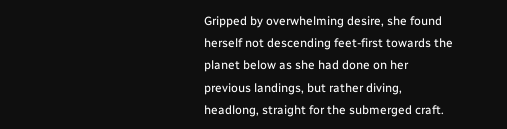Gripped by overwhelming desire, she found herself not descending feet-first towards the planet below as she had done on her previous landings, but rather diving, headlong, straight for the submerged craft.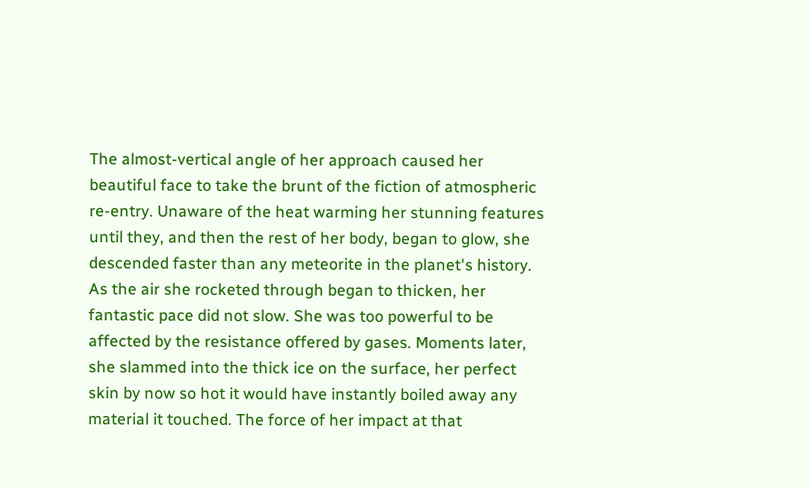The almost-vertical angle of her approach caused her beautiful face to take the brunt of the fiction of atmospheric re-entry. Unaware of the heat warming her stunning features until they, and then the rest of her body, began to glow, she descended faster than any meteorite in the planet's history. As the air she rocketed through began to thicken, her fantastic pace did not slow. She was too powerful to be affected by the resistance offered by gases. Moments later, she slammed into the thick ice on the surface, her perfect skin by now so hot it would have instantly boiled away any material it touched. The force of her impact at that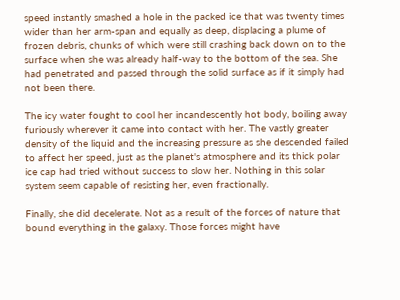speed instantly smashed a hole in the packed ice that was twenty times wider than her arm-span and equally as deep, displacing a plume of frozen debris, chunks of which were still crashing back down on to the surface when she was already half-way to the bottom of the sea. She had penetrated and passed through the solid surface as if it simply had not been there.

The icy water fought to cool her incandescently hot body, boiling away furiously wherever it came into contact with her. The vastly greater density of the liquid and the increasing pressure as she descended failed to affect her speed, just as the planet's atmosphere and its thick polar ice cap had tried without success to slow her. Nothing in this solar system seem capable of resisting her, even fractionally.

Finally, she did decelerate. Not as a result of the forces of nature that bound everything in the galaxy. Those forces might have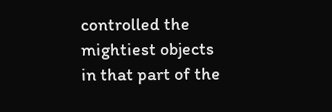controlled the mightiest objects in that part of the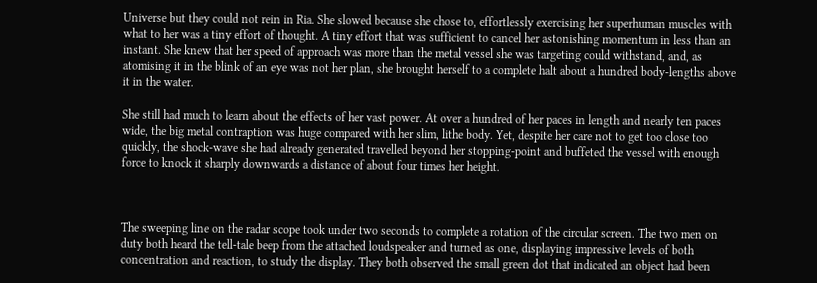Universe but they could not rein in Ria. She slowed because she chose to, effortlessly exercising her superhuman muscles with what to her was a tiny effort of thought. A tiny effort that was sufficient to cancel her astonishing momentum in less than an instant. She knew that her speed of approach was more than the metal vessel she was targeting could withstand, and, as atomising it in the blink of an eye was not her plan, she brought herself to a complete halt about a hundred body-lengths above it in the water.

She still had much to learn about the effects of her vast power. At over a hundred of her paces in length and nearly ten paces wide, the big metal contraption was huge compared with her slim, lithe body. Yet, despite her care not to get too close too quickly, the shock-wave she had already generated travelled beyond her stopping-point and buffeted the vessel with enough force to knock it sharply downwards a distance of about four times her height.



The sweeping line on the radar scope took under two seconds to complete a rotation of the circular screen. The two men on duty both heard the tell-tale beep from the attached loudspeaker and turned as one, displaying impressive levels of both concentration and reaction, to study the display. They both observed the small green dot that indicated an object had been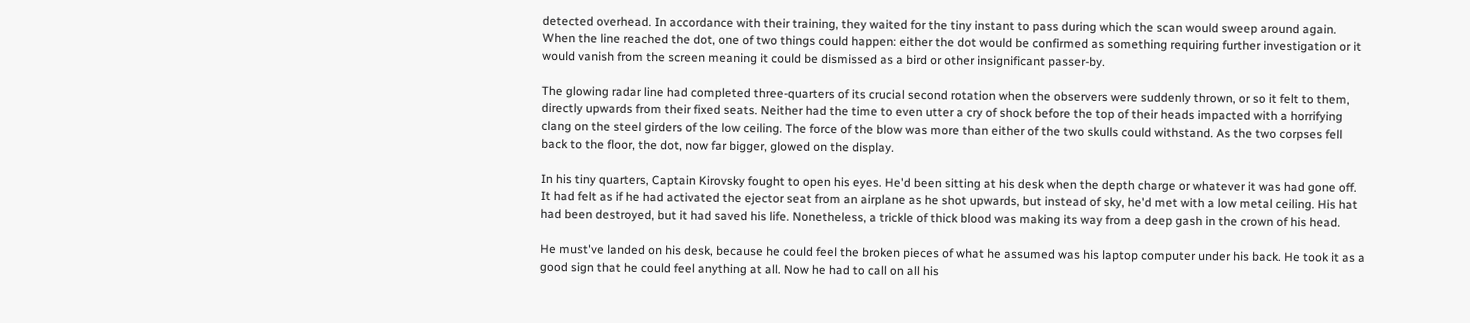detected overhead. In accordance with their training, they waited for the tiny instant to pass during which the scan would sweep around again. When the line reached the dot, one of two things could happen: either the dot would be confirmed as something requiring further investigation or it would vanish from the screen meaning it could be dismissed as a bird or other insignificant passer-by.

The glowing radar line had completed three-quarters of its crucial second rotation when the observers were suddenly thrown, or so it felt to them, directly upwards from their fixed seats. Neither had the time to even utter a cry of shock before the top of their heads impacted with a horrifying clang on the steel girders of the low ceiling. The force of the blow was more than either of the two skulls could withstand. As the two corpses fell back to the floor, the dot, now far bigger, glowed on the display.

In his tiny quarters, Captain Kirovsky fought to open his eyes. He'd been sitting at his desk when the depth charge or whatever it was had gone off. It had felt as if he had activated the ejector seat from an airplane as he shot upwards, but instead of sky, he'd met with a low metal ceiling. His hat had been destroyed, but it had saved his life. Nonetheless, a trickle of thick blood was making its way from a deep gash in the crown of his head.

He must've landed on his desk, because he could feel the broken pieces of what he assumed was his laptop computer under his back. He took it as a good sign that he could feel anything at all. Now he had to call on all his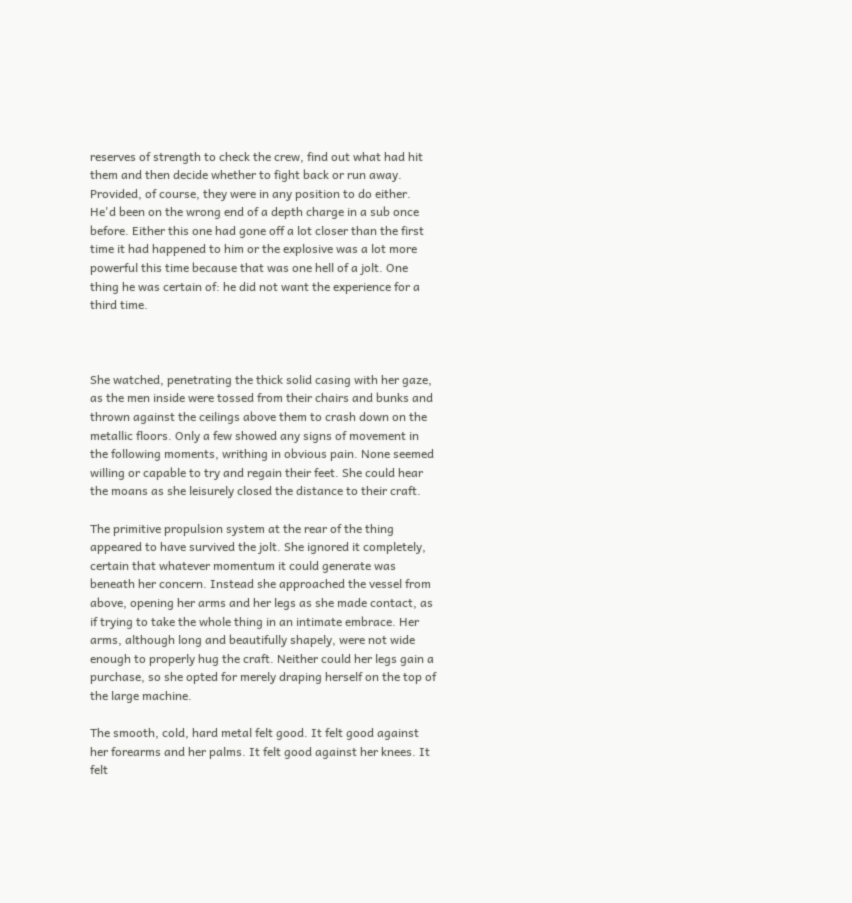reserves of strength to check the crew, find out what had hit them and then decide whether to fight back or run away. Provided, of course, they were in any position to do either. He'd been on the wrong end of a depth charge in a sub once before. Either this one had gone off a lot closer than the first time it had happened to him or the explosive was a lot more powerful this time because that was one hell of a jolt. One thing he was certain of: he did not want the experience for a third time.



She watched, penetrating the thick solid casing with her gaze, as the men inside were tossed from their chairs and bunks and thrown against the ceilings above them to crash down on the metallic floors. Only a few showed any signs of movement in the following moments, writhing in obvious pain. None seemed willing or capable to try and regain their feet. She could hear the moans as she leisurely closed the distance to their craft.

The primitive propulsion system at the rear of the thing appeared to have survived the jolt. She ignored it completely, certain that whatever momentum it could generate was beneath her concern. Instead she approached the vessel from above, opening her arms and her legs as she made contact, as if trying to take the whole thing in an intimate embrace. Her arms, although long and beautifully shapely, were not wide enough to properly hug the craft. Neither could her legs gain a purchase, so she opted for merely draping herself on the top of the large machine.

The smooth, cold, hard metal felt good. It felt good against her forearms and her palms. It felt good against her knees. It felt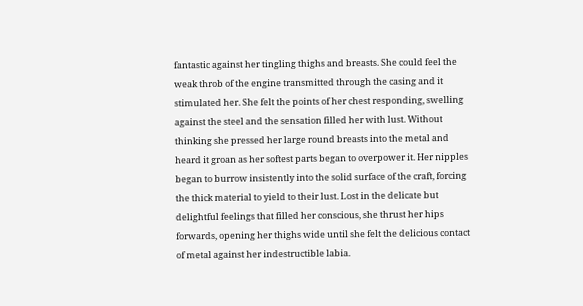fantastic against her tingling thighs and breasts. She could feel the weak throb of the engine transmitted through the casing and it stimulated her. She felt the points of her chest responding, swelling against the steel and the sensation filled her with lust. Without thinking she pressed her large round breasts into the metal and heard it groan as her softest parts began to overpower it. Her nipples began to burrow insistently into the solid surface of the craft, forcing the thick material to yield to their lust. Lost in the delicate but delightful feelings that filled her conscious, she thrust her hips forwards, opening her thighs wide until she felt the delicious contact of metal against her indestructible labia.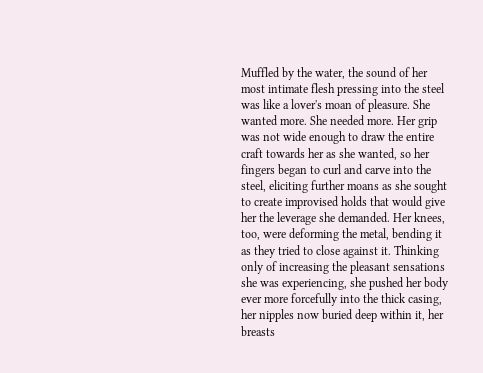Muffled by the water, the sound of her most intimate flesh pressing into the steel was like a lover's moan of pleasure. She wanted more. She needed more. Her grip was not wide enough to draw the entire craft towards her as she wanted, so her fingers began to curl and carve into the steel, eliciting further moans as she sought to create improvised holds that would give her the leverage she demanded. Her knees, too, were deforming the metal, bending it as they tried to close against it. Thinking only of increasing the pleasant sensations she was experiencing, she pushed her body ever more forcefully into the thick casing, her nipples now buried deep within it, her breasts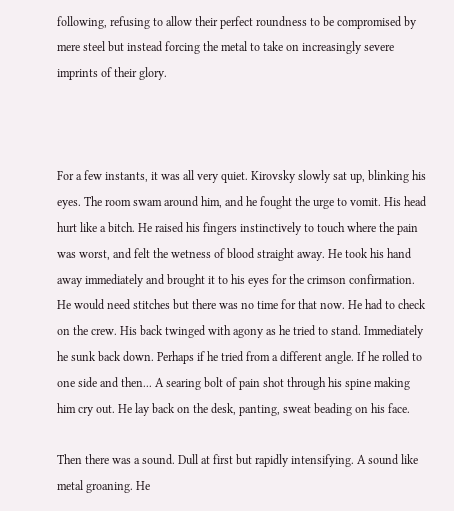following, refusing to allow their perfect roundness to be compromised by mere steel but instead forcing the metal to take on increasingly severe imprints of their glory.



For a few instants, it was all very quiet. Kirovsky slowly sat up, blinking his eyes. The room swam around him, and he fought the urge to vomit. His head hurt like a bitch. He raised his fingers instinctively to touch where the pain was worst, and felt the wetness of blood straight away. He took his hand away immediately and brought it to his eyes for the crimson confirmation. He would need stitches but there was no time for that now. He had to check on the crew. His back twinged with agony as he tried to stand. Immediately he sunk back down. Perhaps if he tried from a different angle. If he rolled to one side and then... A searing bolt of pain shot through his spine making him cry out. He lay back on the desk, panting, sweat beading on his face.

Then there was a sound. Dull at first but rapidly intensifying. A sound like metal groaning. He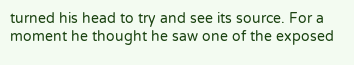turned his head to try and see its source. For a moment he thought he saw one of the exposed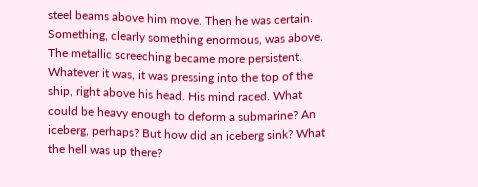steel beams above him move. Then he was certain. Something, clearly something enormous, was above. The metallic screeching became more persistent. Whatever it was, it was pressing into the top of the ship, right above his head. His mind raced. What could be heavy enough to deform a submarine? An iceberg, perhaps? But how did an iceberg sink? What the hell was up there?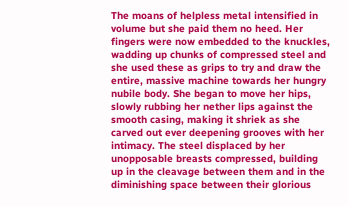The moans of helpless metal intensified in volume but she paid them no heed. Her fingers were now embedded to the knuckles, wadding up chunks of compressed steel and she used these as grips to try and draw the entire, massive machine towards her hungry nubile body. She began to move her hips, slowly rubbing her nether lips against the smooth casing, making it shriek as she carved out ever deepening grooves with her intimacy. The steel displaced by her unopposable breasts compressed, building up in the cleavage between them and in the diminishing space between their glorious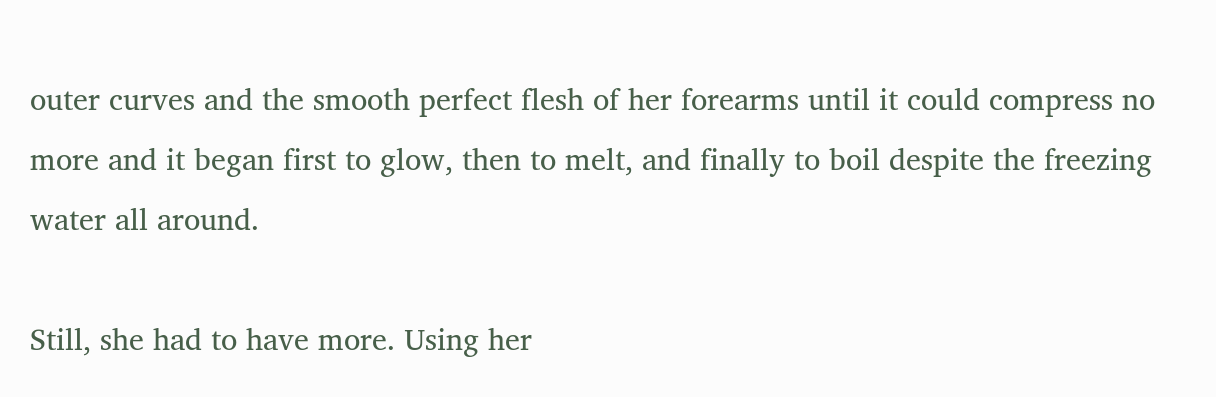outer curves and the smooth perfect flesh of her forearms until it could compress no more and it began first to glow, then to melt, and finally to boil despite the freezing water all around.

Still, she had to have more. Using her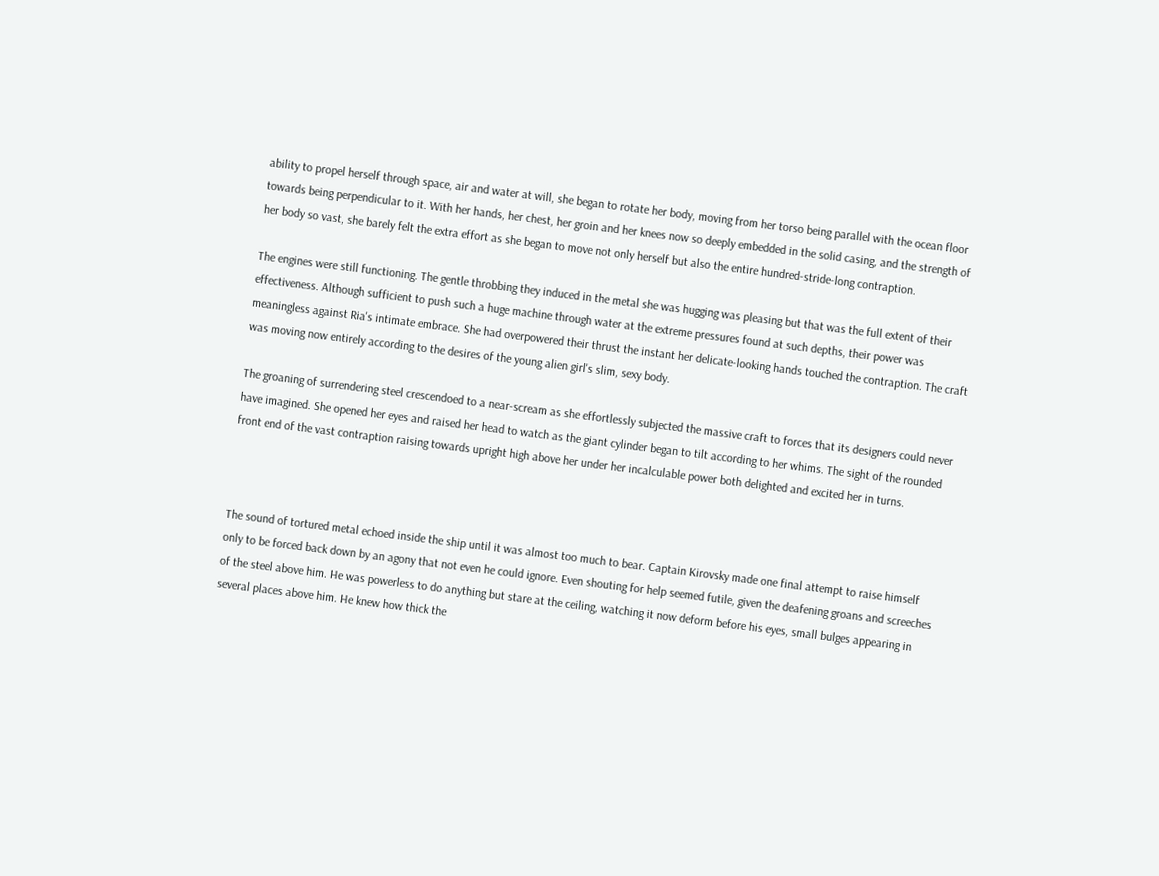ability to propel herself through space, air and water at will, she began to rotate her body, moving from her torso being parallel with the ocean floor towards being perpendicular to it. With her hands, her chest, her groin and her knees now so deeply embedded in the solid casing, and the strength of her body so vast, she barely felt the extra effort as she began to move not only herself but also the entire hundred-stride-long contraption.

The engines were still functioning. The gentle throbbing they induced in the metal she was hugging was pleasing but that was the full extent of their effectiveness. Although sufficient to push such a huge machine through water at the extreme pressures found at such depths, their power was meaningless against Ria's intimate embrace. She had overpowered their thrust the instant her delicate-looking hands touched the contraption. The craft was moving now entirely according to the desires of the young alien girl's slim, sexy body.

The groaning of surrendering steel crescendoed to a near-scream as she effortlessly subjected the massive craft to forces that its designers could never have imagined. She opened her eyes and raised her head to watch as the giant cylinder began to tilt according to her whims. The sight of the rounded front end of the vast contraption raising towards upright high above her under her incalculable power both delighted and excited her in turns.



The sound of tortured metal echoed inside the ship until it was almost too much to bear. Captain Kirovsky made one final attempt to raise himself only to be forced back down by an agony that not even he could ignore. Even shouting for help seemed futile, given the deafening groans and screeches of the steel above him. He was powerless to do anything but stare at the ceiling, watching it now deform before his eyes, small bulges appearing in several places above him. He knew how thick the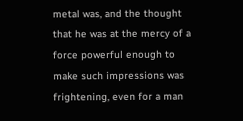metal was, and the thought that he was at the mercy of a force powerful enough to make such impressions was frightening, even for a man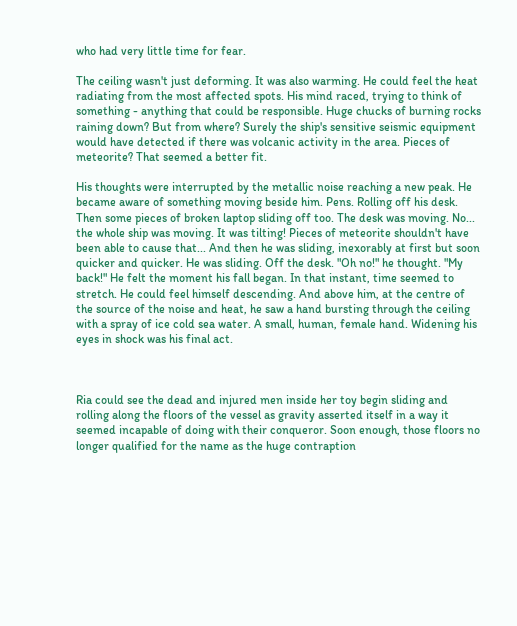who had very little time for fear.

The ceiling wasn't just deforming. It was also warming. He could feel the heat radiating from the most affected spots. His mind raced, trying to think of something - anything that could be responsible. Huge chucks of burning rocks raining down? But from where? Surely the ship's sensitive seismic equipment would have detected if there was volcanic activity in the area. Pieces of meteorite? That seemed a better fit.

His thoughts were interrupted by the metallic noise reaching a new peak. He became aware of something moving beside him. Pens. Rolling off his desk. Then some pieces of broken laptop sliding off too. The desk was moving. No... the whole ship was moving. It was tilting! Pieces of meteorite shouldn't have been able to cause that... And then he was sliding, inexorably at first but soon quicker and quicker. He was sliding. Off the desk. "Oh no!" he thought. "My back!" He felt the moment his fall began. In that instant, time seemed to stretch. He could feel himself descending. And above him, at the centre of the source of the noise and heat, he saw a hand bursting through the ceiling with a spray of ice cold sea water. A small, human, female hand. Widening his eyes in shock was his final act.



Ria could see the dead and injured men inside her toy begin sliding and rolling along the floors of the vessel as gravity asserted itself in a way it seemed incapable of doing with their conqueror. Soon enough, those floors no longer qualified for the name as the huge contraption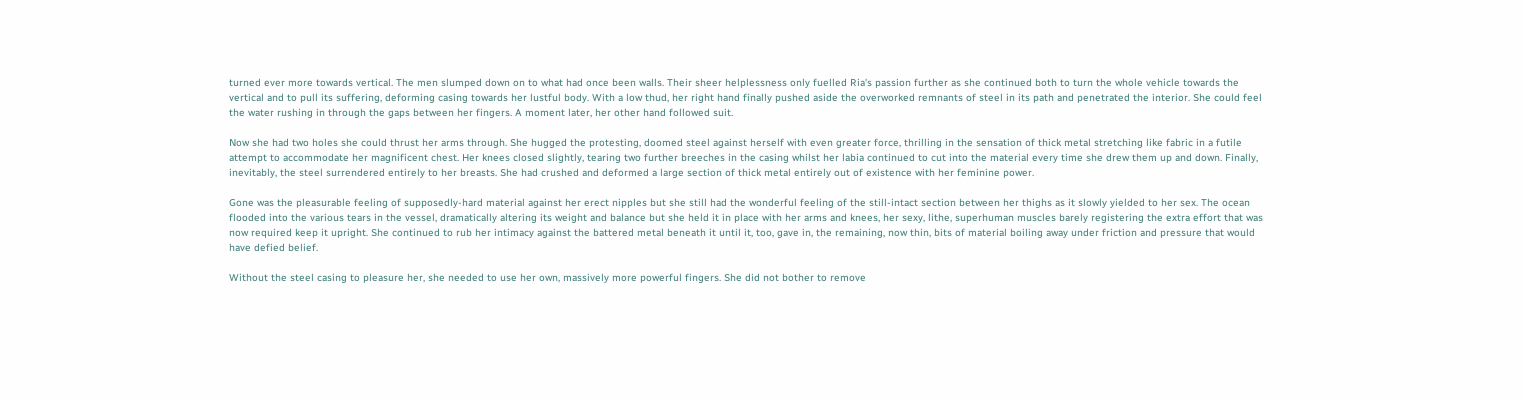turned ever more towards vertical. The men slumped down on to what had once been walls. Their sheer helplessness only fuelled Ria's passion further as she continued both to turn the whole vehicle towards the vertical and to pull its suffering, deforming casing towards her lustful body. With a low thud, her right hand finally pushed aside the overworked remnants of steel in its path and penetrated the interior. She could feel the water rushing in through the gaps between her fingers. A moment later, her other hand followed suit.

Now she had two holes she could thrust her arms through. She hugged the protesting, doomed steel against herself with even greater force, thrilling in the sensation of thick metal stretching like fabric in a futile attempt to accommodate her magnificent chest. Her knees closed slightly, tearing two further breeches in the casing whilst her labia continued to cut into the material every time she drew them up and down. Finally, inevitably, the steel surrendered entirely to her breasts. She had crushed and deformed a large section of thick metal entirely out of existence with her feminine power.

Gone was the pleasurable feeling of supposedly-hard material against her erect nipples but she still had the wonderful feeling of the still-intact section between her thighs as it slowly yielded to her sex. The ocean flooded into the various tears in the vessel, dramatically altering its weight and balance but she held it in place with her arms and knees, her sexy, lithe, superhuman muscles barely registering the extra effort that was now required keep it upright. She continued to rub her intimacy against the battered metal beneath it until it, too, gave in, the remaining, now thin, bits of material boiling away under friction and pressure that would have defied belief.

Without the steel casing to pleasure her, she needed to use her own, massively more powerful fingers. She did not bother to remove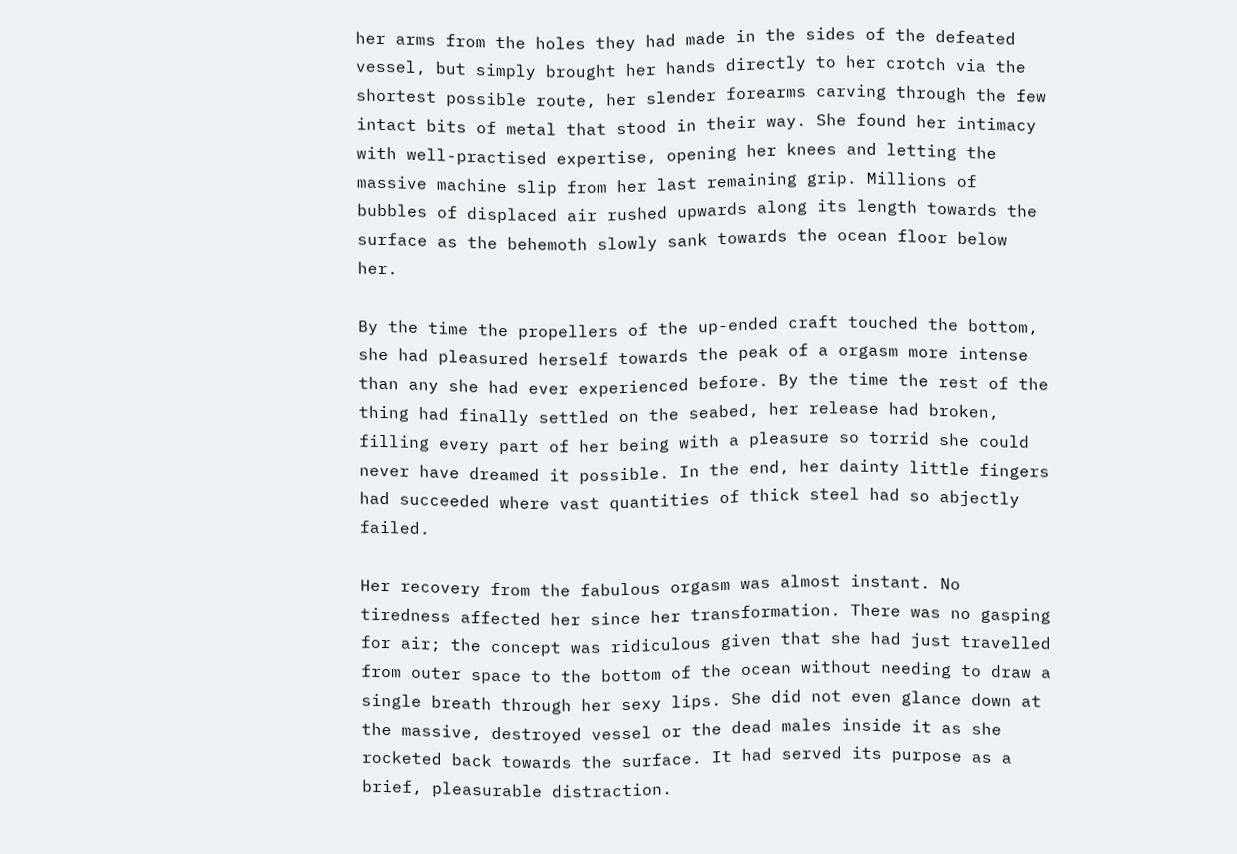her arms from the holes they had made in the sides of the defeated vessel, but simply brought her hands directly to her crotch via the shortest possible route, her slender forearms carving through the few intact bits of metal that stood in their way. She found her intimacy with well-practised expertise, opening her knees and letting the massive machine slip from her last remaining grip. Millions of bubbles of displaced air rushed upwards along its length towards the surface as the behemoth slowly sank towards the ocean floor below her.

By the time the propellers of the up-ended craft touched the bottom, she had pleasured herself towards the peak of a orgasm more intense than any she had ever experienced before. By the time the rest of the thing had finally settled on the seabed, her release had broken, filling every part of her being with a pleasure so torrid she could never have dreamed it possible. In the end, her dainty little fingers had succeeded where vast quantities of thick steel had so abjectly failed.

Her recovery from the fabulous orgasm was almost instant. No tiredness affected her since her transformation. There was no gasping for air; the concept was ridiculous given that she had just travelled from outer space to the bottom of the ocean without needing to draw a single breath through her sexy lips. She did not even glance down at the massive, destroyed vessel or the dead males inside it as she rocketed back towards the surface. It had served its purpose as a brief, pleasurable distraction.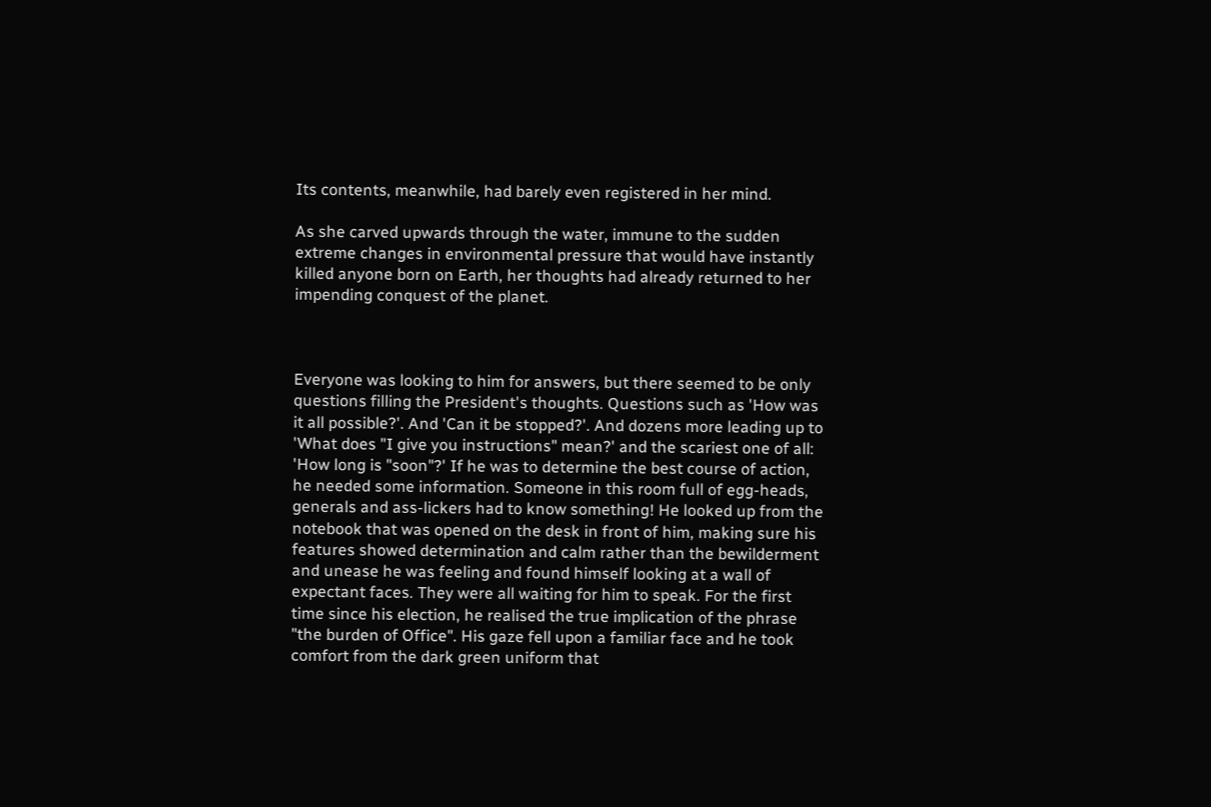Its contents, meanwhile, had barely even registered in her mind.

As she carved upwards through the water, immune to the sudden extreme changes in environmental pressure that would have instantly killed anyone born on Earth, her thoughts had already returned to her impending conquest of the planet.



Everyone was looking to him for answers, but there seemed to be only questions filling the President's thoughts. Questions such as 'How was it all possible?'. And 'Can it be stopped?'. And dozens more leading up to 'What does "I give you instructions" mean?' and the scariest one of all: 'How long is "soon"?' If he was to determine the best course of action, he needed some information. Someone in this room full of egg-heads, generals and ass-lickers had to know something! He looked up from the notebook that was opened on the desk in front of him, making sure his features showed determination and calm rather than the bewilderment and unease he was feeling and found himself looking at a wall of expectant faces. They were all waiting for him to speak. For the first time since his election, he realised the true implication of the phrase "the burden of Office". His gaze fell upon a familiar face and he took comfort from the dark green uniform that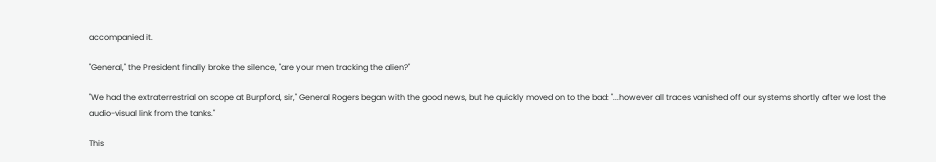accompanied it.

"General," the President finally broke the silence, "are your men tracking the alien?"

"We had the extraterrestrial on scope at Burpford, sir," General Rogers began with the good news, but he quickly moved on to the bad: "...however all traces vanished off our systems shortly after we lost the audio-visual link from the tanks."

This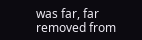was far, far removed from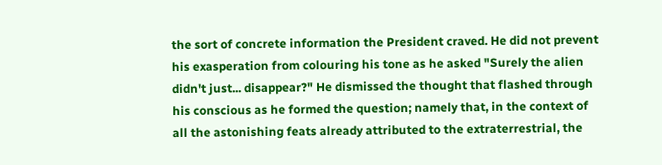the sort of concrete information the President craved. He did not prevent his exasperation from colouring his tone as he asked "Surely the alien didn't just... disappear?" He dismissed the thought that flashed through his conscious as he formed the question; namely that, in the context of all the astonishing feats already attributed to the extraterrestrial, the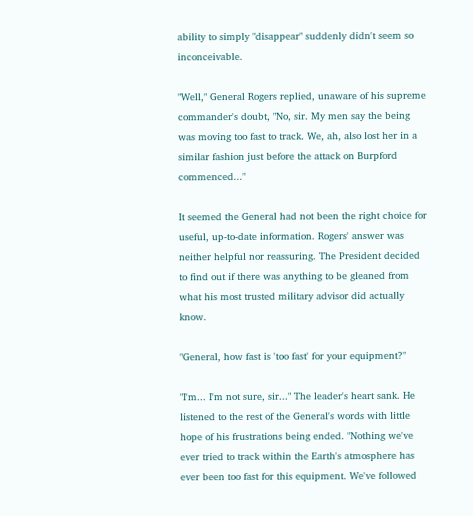ability to simply "disappear" suddenly didn't seem so inconceivable.

"Well," General Rogers replied, unaware of his supreme commander's doubt, "No, sir. My men say the being was moving too fast to track. We, ah, also lost her in a similar fashion just before the attack on Burpford commenced..."

It seemed the General had not been the right choice for useful, up-to-date information. Rogers' answer was neither helpful nor reassuring. The President decided to find out if there was anything to be gleaned from what his most trusted military advisor did actually know.

"General, how fast is 'too fast' for your equipment?"

"I'm... I'm not sure, sir..." The leader's heart sank. He listened to the rest of the General's words with little hope of his frustrations being ended. "Nothing we've ever tried to track within the Earth's atmosphere has ever been too fast for this equipment. We've followed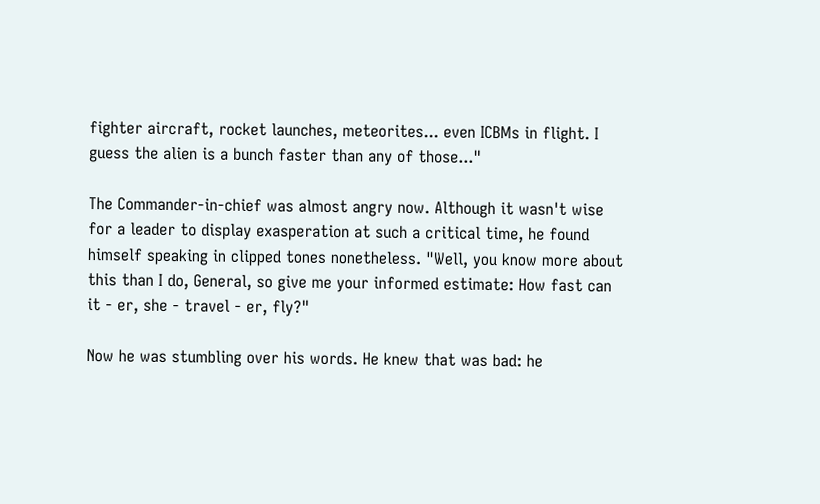fighter aircraft, rocket launches, meteorites... even ICBMs in flight. I guess the alien is a bunch faster than any of those..."

The Commander-in-chief was almost angry now. Although it wasn't wise for a leader to display exasperation at such a critical time, he found himself speaking in clipped tones nonetheless. "Well, you know more about this than I do, General, so give me your informed estimate: How fast can it - er, she - travel - er, fly?"

Now he was stumbling over his words. He knew that was bad: he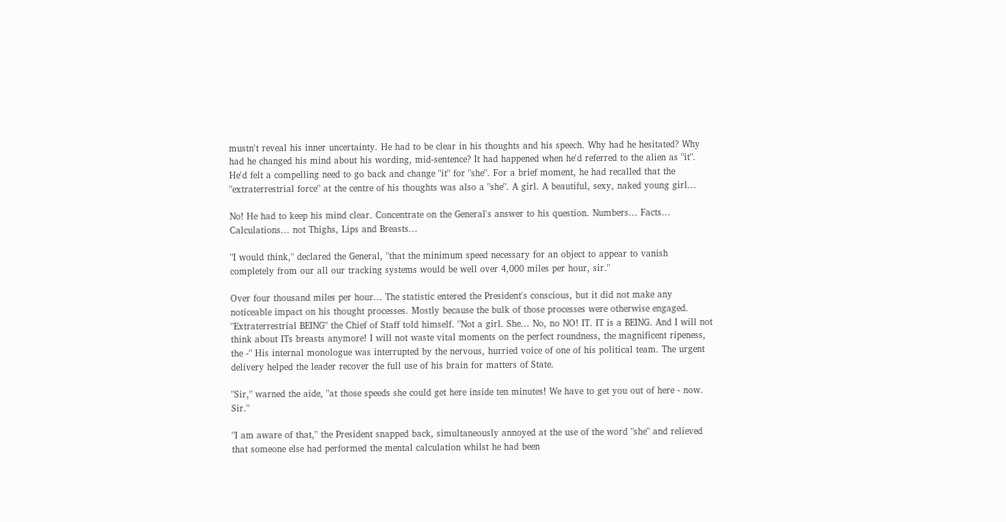mustn't reveal his inner uncertainty. He had to be clear in his thoughts and his speech. Why had he hesitated? Why had he changed his mind about his wording, mid-sentence? It had happened when he'd referred to the alien as "it". He'd felt a compelling need to go back and change "it" for "she". For a brief moment, he had recalled that the "extraterrestrial force" at the centre of his thoughts was also a "she". A girl. A beautiful, sexy, naked young girl...

No! He had to keep his mind clear. Concentrate on the General's answer to his question. Numbers... Facts... Calculations... not Thighs, Lips and Breasts...

"I would think," declared the General, "that the minimum speed necessary for an object to appear to vanish completely from our all our tracking systems would be well over 4,000 miles per hour, sir."

Over four thousand miles per hour... The statistic entered the President's conscious, but it did not make any noticeable impact on his thought processes. Mostly because the bulk of those processes were otherwise engaged. "Extraterrestrial BEING" the Chief of Staff told himself. "Not a girl. She... No, no NO! IT. IT is a BEING. And I will not think about ITs breasts anymore! I will not waste vital moments on the perfect roundness, the magnificent ripeness, the -" His internal monologue was interrupted by the nervous, hurried voice of one of his political team. The urgent delivery helped the leader recover the full use of his brain for matters of State.

"Sir," warned the aide, "at those speeds she could get here inside ten minutes! We have to get you out of here - now. Sir."

"I am aware of that," the President snapped back, simultaneously annoyed at the use of the word "she" and relieved that someone else had performed the mental calculation whilst he had been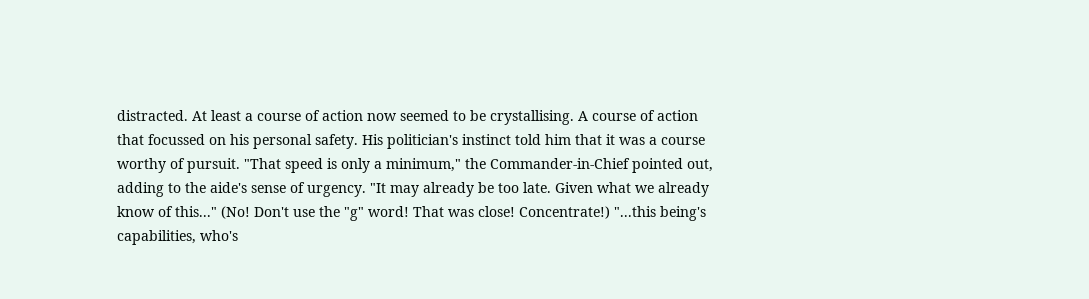distracted. At least a course of action now seemed to be crystallising. A course of action that focussed on his personal safety. His politician's instinct told him that it was a course worthy of pursuit. "That speed is only a minimum," the Commander-in-Chief pointed out, adding to the aide's sense of urgency. "It may already be too late. Given what we already know of this..." (No! Don't use the "g" word! That was close! Concentrate!) "...this being's capabilities, who's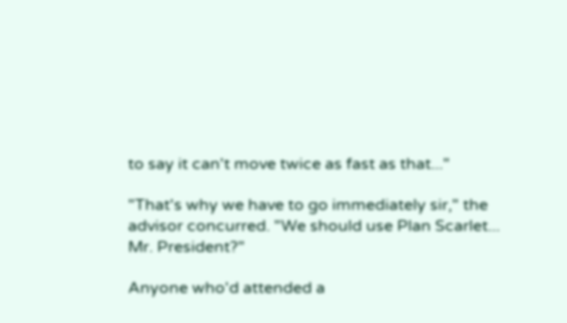to say it can't move twice as fast as that..."

"That's why we have to go immediately sir," the advisor concurred. "We should use Plan Scarlet... Mr. President?"

Anyone who'd attended a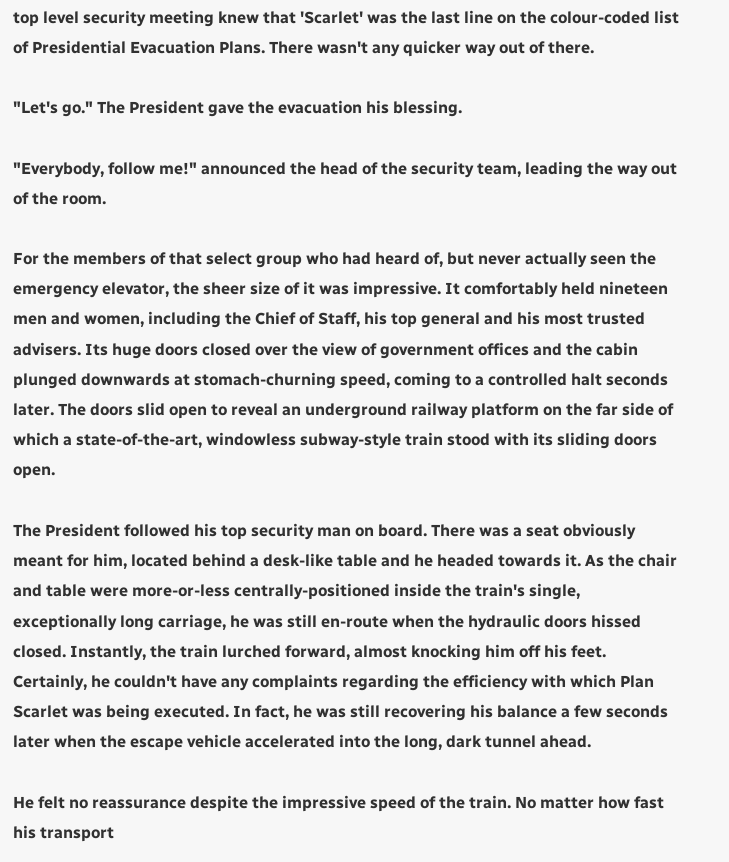top level security meeting knew that 'Scarlet' was the last line on the colour-coded list of Presidential Evacuation Plans. There wasn't any quicker way out of there.

"Let's go." The President gave the evacuation his blessing.

"Everybody, follow me!" announced the head of the security team, leading the way out of the room.

For the members of that select group who had heard of, but never actually seen the emergency elevator, the sheer size of it was impressive. It comfortably held nineteen men and women, including the Chief of Staff, his top general and his most trusted advisers. Its huge doors closed over the view of government offices and the cabin plunged downwards at stomach-churning speed, coming to a controlled halt seconds later. The doors slid open to reveal an underground railway platform on the far side of which a state-of-the-art, windowless subway-style train stood with its sliding doors open.

The President followed his top security man on board. There was a seat obviously meant for him, located behind a desk-like table and he headed towards it. As the chair and table were more-or-less centrally-positioned inside the train's single, exceptionally long carriage, he was still en-route when the hydraulic doors hissed closed. Instantly, the train lurched forward, almost knocking him off his feet. Certainly, he couldn't have any complaints regarding the efficiency with which Plan Scarlet was being executed. In fact, he was still recovering his balance a few seconds later when the escape vehicle accelerated into the long, dark tunnel ahead.

He felt no reassurance despite the impressive speed of the train. No matter how fast his transport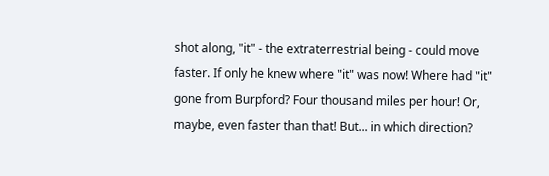shot along, "it" - the extraterrestrial being - could move faster. If only he knew where "it" was now! Where had "it" gone from Burpford? Four thousand miles per hour! Or, maybe, even faster than that! But... in which direction?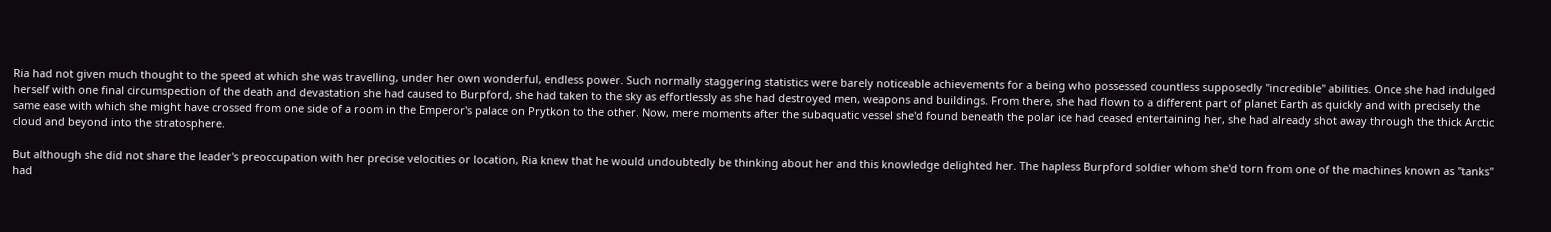Ria had not given much thought to the speed at which she was travelling, under her own wonderful, endless power. Such normally staggering statistics were barely noticeable achievements for a being who possessed countless supposedly "incredible" abilities. Once she had indulged herself with one final circumspection of the death and devastation she had caused to Burpford, she had taken to the sky as effortlessly as she had destroyed men, weapons and buildings. From there, she had flown to a different part of planet Earth as quickly and with precisely the same ease with which she might have crossed from one side of a room in the Emperor's palace on Prytkon to the other. Now, mere moments after the subaquatic vessel she'd found beneath the polar ice had ceased entertaining her, she had already shot away through the thick Arctic cloud and beyond into the stratosphere.

But although she did not share the leader's preoccupation with her precise velocities or location, Ria knew that he would undoubtedly be thinking about her and this knowledge delighted her. The hapless Burpford soldier whom she'd torn from one of the machines known as "tanks" had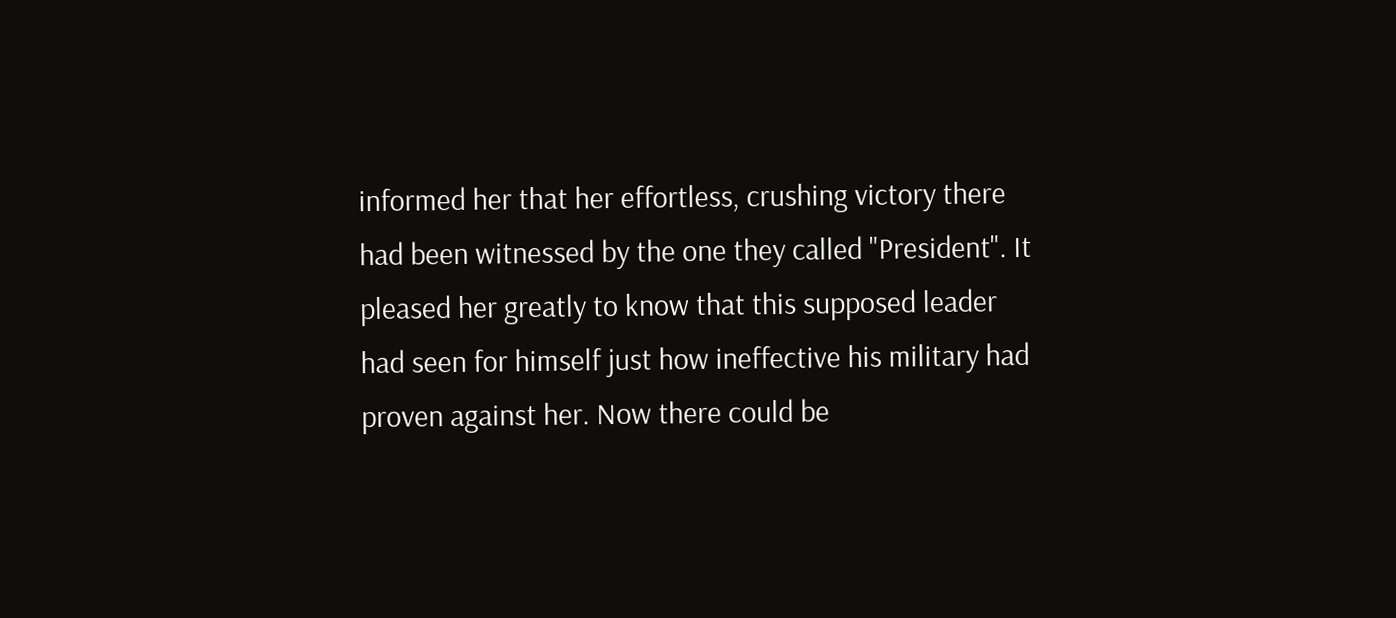informed her that her effortless, crushing victory there had been witnessed by the one they called "President". It pleased her greatly to know that this supposed leader had seen for himself just how ineffective his military had proven against her. Now there could be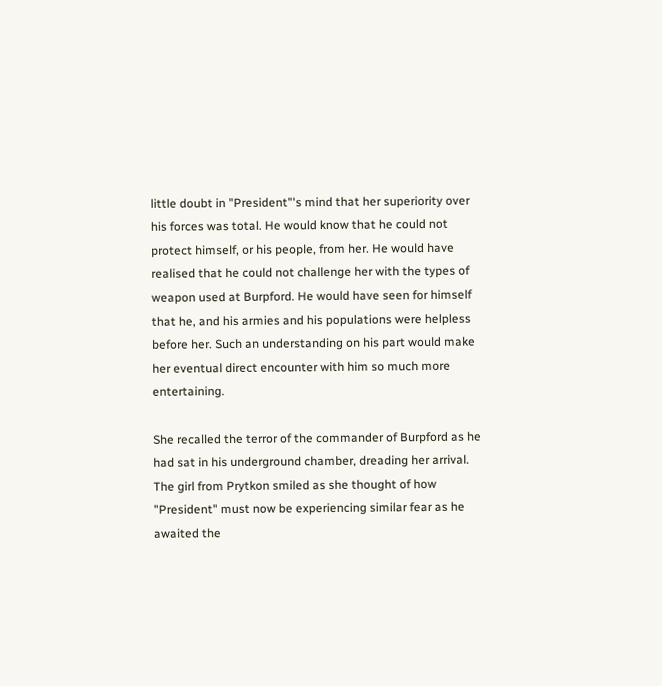little doubt in "President"'s mind that her superiority over his forces was total. He would know that he could not protect himself, or his people, from her. He would have realised that he could not challenge her with the types of weapon used at Burpford. He would have seen for himself that he, and his armies and his populations were helpless before her. Such an understanding on his part would make her eventual direct encounter with him so much more entertaining.

She recalled the terror of the commander of Burpford as he had sat in his underground chamber, dreading her arrival. The girl from Prytkon smiled as she thought of how "President" must now be experiencing similar fear as he awaited the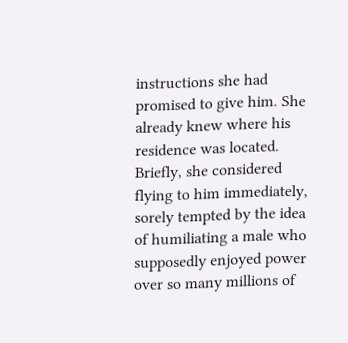instructions she had promised to give him. She already knew where his residence was located. Briefly, she considered flying to him immediately, sorely tempted by the idea of humiliating a male who supposedly enjoyed power over so many millions of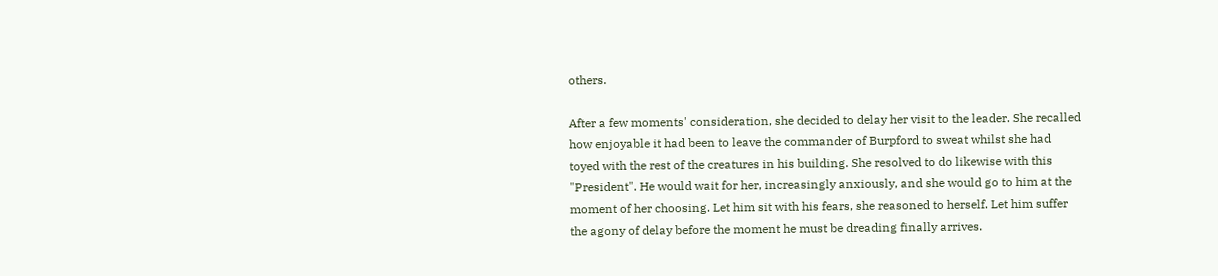others.

After a few moments' consideration, she decided to delay her visit to the leader. She recalled how enjoyable it had been to leave the commander of Burpford to sweat whilst she had toyed with the rest of the creatures in his building. She resolved to do likewise with this "President". He would wait for her, increasingly anxiously, and she would go to him at the moment of her choosing. Let him sit with his fears, she reasoned to herself. Let him suffer the agony of delay before the moment he must be dreading finally arrives.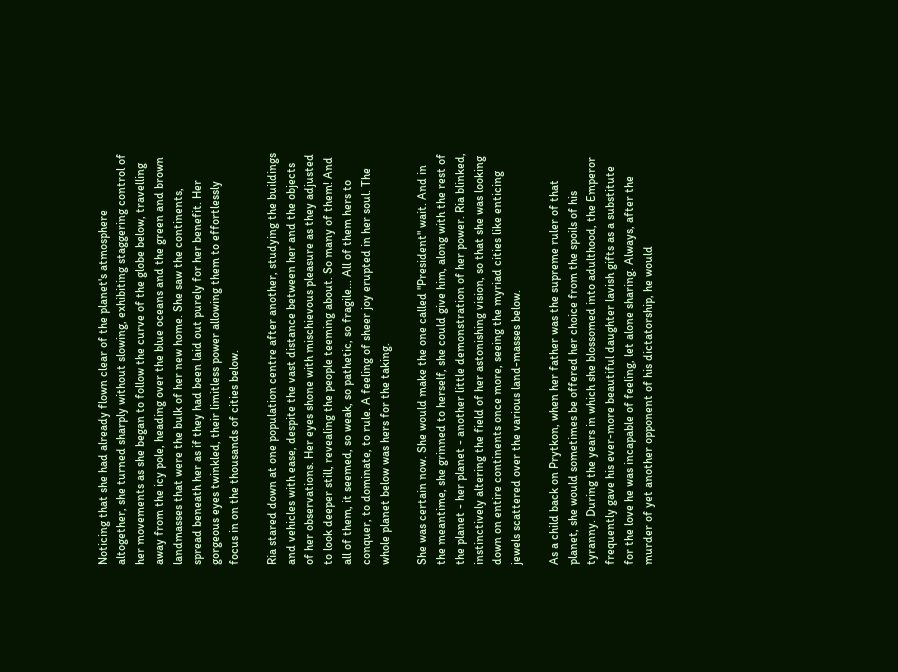Noticing that she had already flown clear of the planet's atmosphere altogether, she turned sharply without slowing, exhibiting staggering control of her movements as she began to follow the curve of the globe below, travelling away from the icy pole, heading over the blue oceans and the green and brown landmasses that were the bulk of her new home. She saw the continents, spread beneath her as if they had been laid out purely for her benefit. Her gorgeous eyes twinkled, their limitless power allowing them to effortlessly focus in on the thousands of cities below.

Ria stared down at one population centre after another, studying the buildings and vehicles with ease, despite the vast distance between her and the objects of her observations. Her eyes shone with mischievous pleasure as they adjusted to look deeper still, revealing the people teeming about. So many of them! And all of them, it seemed, so weak, so pathetic, so fragile... All of them hers to conquer, to dominate, to rule. A feeling of sheer joy erupted in her soul. The whole planet below was hers for the taking.

She was certain now. She would make the one called "President" wait. And in the meantime, she grinned to herself, she could give him, along with the rest of the planet - her planet - another little demonstration of her power. Ria blinked, instinctively altering the field of her astonishing vision, so that she was looking down on entire continents once more, seeing the myriad cities like enticing jewels scattered over the various land-masses below.

As a child back on Prytkon, when her father was the supreme ruler of that planet, she would sometimes be offered her choice from the spoils of his tyranny. During the years in which she blossomed into adulthood, the Emperor frequently gave his ever-more beautiful daughter lavish gifts as a substitute for the love he was incapable of feeling, let alone sharing. Always, after the murder of yet another opponent of his dictatorship, he would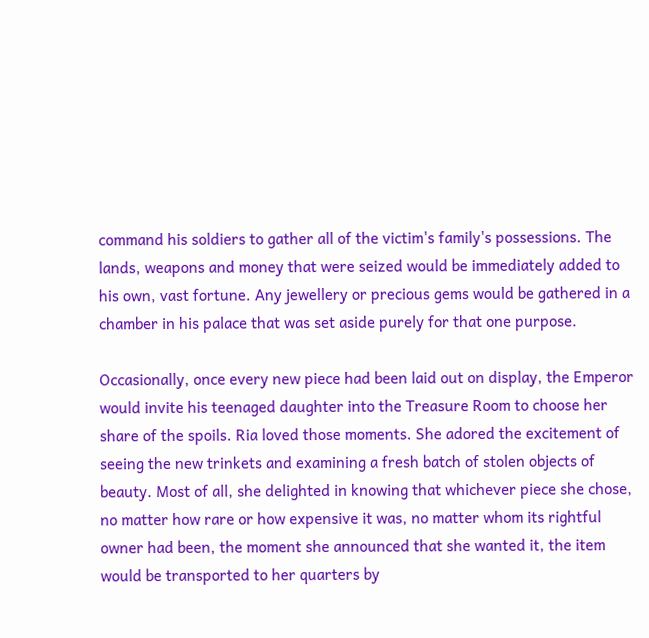command his soldiers to gather all of the victim's family's possessions. The lands, weapons and money that were seized would be immediately added to his own, vast fortune. Any jewellery or precious gems would be gathered in a chamber in his palace that was set aside purely for that one purpose.

Occasionally, once every new piece had been laid out on display, the Emperor would invite his teenaged daughter into the Treasure Room to choose her share of the spoils. Ria loved those moments. She adored the excitement of seeing the new trinkets and examining a fresh batch of stolen objects of beauty. Most of all, she delighted in knowing that whichever piece she chose, no matter how rare or how expensive it was, no matter whom its rightful owner had been, the moment she announced that she wanted it, the item would be transported to her quarters by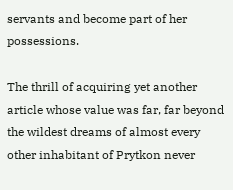servants and become part of her possessions.

The thrill of acquiring yet another article whose value was far, far beyond the wildest dreams of almost every other inhabitant of Prytkon never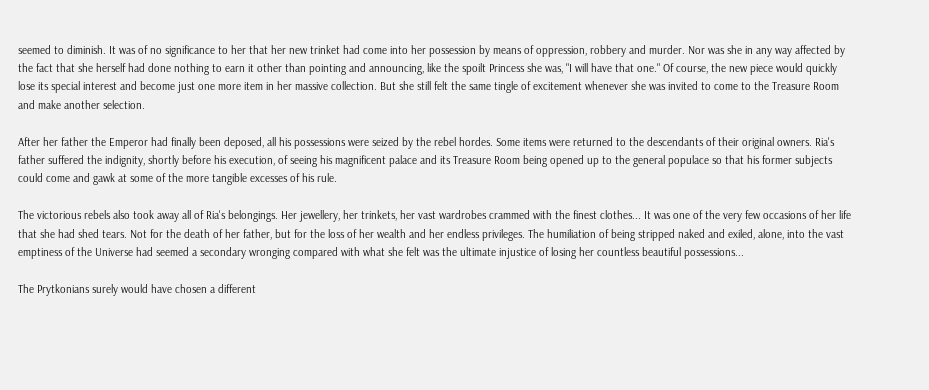seemed to diminish. It was of no significance to her that her new trinket had come into her possession by means of oppression, robbery and murder. Nor was she in any way affected by the fact that she herself had done nothing to earn it other than pointing and announcing, like the spoilt Princess she was, "I will have that one." Of course, the new piece would quickly lose its special interest and become just one more item in her massive collection. But she still felt the same tingle of excitement whenever she was invited to come to the Treasure Room and make another selection.

After her father the Emperor had finally been deposed, all his possessions were seized by the rebel hordes. Some items were returned to the descendants of their original owners. Ria's father suffered the indignity, shortly before his execution, of seeing his magnificent palace and its Treasure Room being opened up to the general populace so that his former subjects could come and gawk at some of the more tangible excesses of his rule.

The victorious rebels also took away all of Ria's belongings. Her jewellery, her trinkets, her vast wardrobes crammed with the finest clothes... It was one of the very few occasions of her life that she had shed tears. Not for the death of her father, but for the loss of her wealth and her endless privileges. The humiliation of being stripped naked and exiled, alone, into the vast emptiness of the Universe had seemed a secondary wronging compared with what she felt was the ultimate injustice of losing her countless beautiful possessions...

The Prytkonians surely would have chosen a different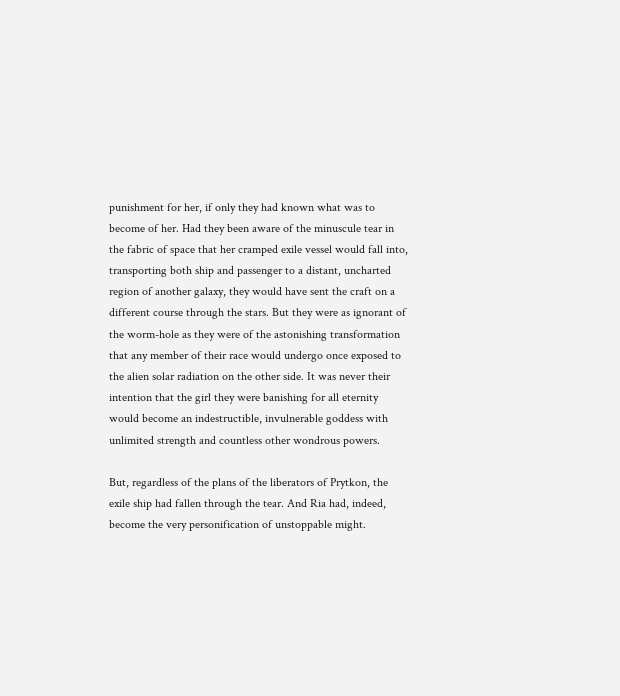punishment for her, if only they had known what was to become of her. Had they been aware of the minuscule tear in the fabric of space that her cramped exile vessel would fall into, transporting both ship and passenger to a distant, uncharted region of another galaxy, they would have sent the craft on a different course through the stars. But they were as ignorant of the worm-hole as they were of the astonishing transformation that any member of their race would undergo once exposed to the alien solar radiation on the other side. It was never their intention that the girl they were banishing for all eternity would become an indestructible, invulnerable goddess with unlimited strength and countless other wondrous powers.

But, regardless of the plans of the liberators of Prytkon, the exile ship had fallen through the tear. And Ria had, indeed, become the very personification of unstoppable might.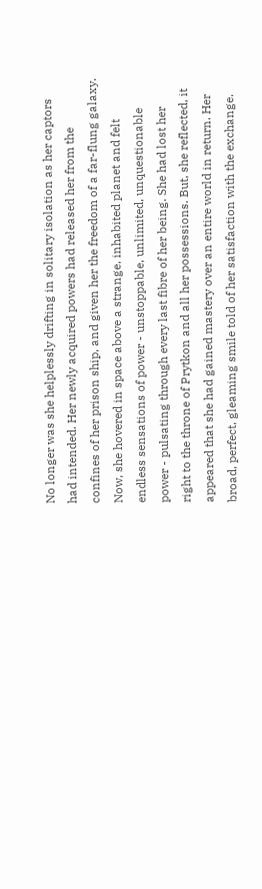No longer was she helplessly drifting in solitary isolation as her captors had intended. Her newly acquired powers had released her from the confines of her prison ship, and given her the freedom of a far-flung galaxy. Now, she hovered in space above a strange, inhabited planet and felt endless sensations of power - unstoppable, unlimited, unquestionable power - pulsating through every last fibre of her being. She had lost her right to the throne of Prytkon and all her possessions. But, she reflected, it appeared that she had gained mastery over an entire world in return. Her broad, perfect, gleaming smile told of her satisfaction with the exchange.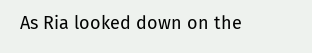As Ria looked down on the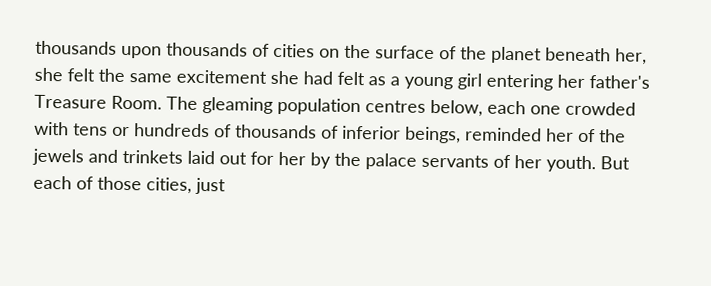thousands upon thousands of cities on the surface of the planet beneath her, she felt the same excitement she had felt as a young girl entering her father's Treasure Room. The gleaming population centres below, each one crowded with tens or hundreds of thousands of inferior beings, reminded her of the jewels and trinkets laid out for her by the palace servants of her youth. But each of those cities, just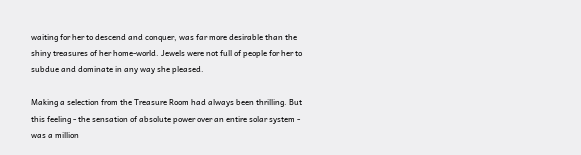waiting for her to descend and conquer, was far more desirable than the shiny treasures of her home-world. Jewels were not full of people for her to subdue and dominate in any way she pleased.

Making a selection from the Treasure Room had always been thrilling. But this feeling - the sensation of absolute power over an entire solar system - was a million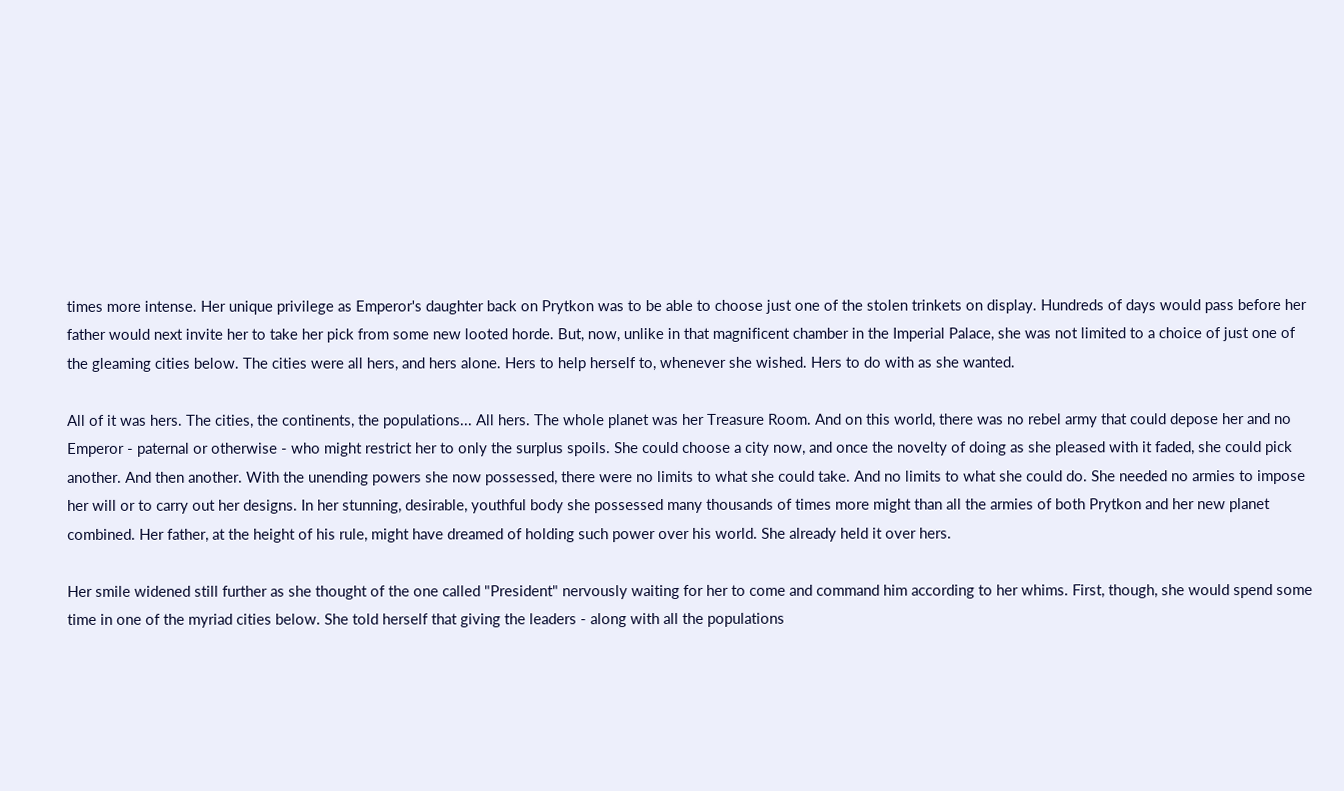times more intense. Her unique privilege as Emperor's daughter back on Prytkon was to be able to choose just one of the stolen trinkets on display. Hundreds of days would pass before her father would next invite her to take her pick from some new looted horde. But, now, unlike in that magnificent chamber in the Imperial Palace, she was not limited to a choice of just one of the gleaming cities below. The cities were all hers, and hers alone. Hers to help herself to, whenever she wished. Hers to do with as she wanted.

All of it was hers. The cities, the continents, the populations... All hers. The whole planet was her Treasure Room. And on this world, there was no rebel army that could depose her and no Emperor - paternal or otherwise - who might restrict her to only the surplus spoils. She could choose a city now, and once the novelty of doing as she pleased with it faded, she could pick another. And then another. With the unending powers she now possessed, there were no limits to what she could take. And no limits to what she could do. She needed no armies to impose her will or to carry out her designs. In her stunning, desirable, youthful body she possessed many thousands of times more might than all the armies of both Prytkon and her new planet combined. Her father, at the height of his rule, might have dreamed of holding such power over his world. She already held it over hers.

Her smile widened still further as she thought of the one called "President" nervously waiting for her to come and command him according to her whims. First, though, she would spend some time in one of the myriad cities below. She told herself that giving the leaders - along with all the populations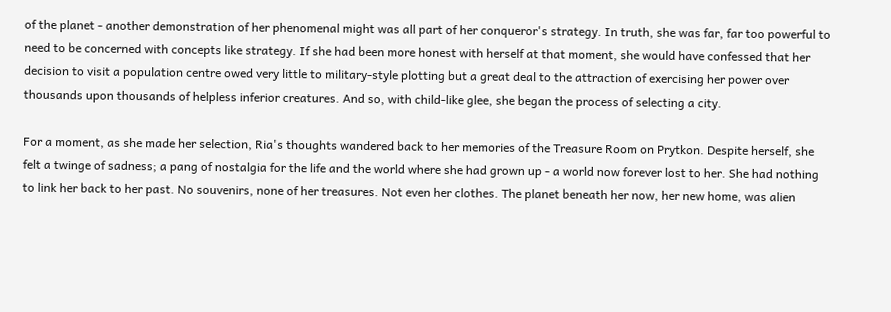of the planet - another demonstration of her phenomenal might was all part of her conqueror's strategy. In truth, she was far, far too powerful to need to be concerned with concepts like strategy. If she had been more honest with herself at that moment, she would have confessed that her decision to visit a population centre owed very little to military-style plotting but a great deal to the attraction of exercising her power over thousands upon thousands of helpless inferior creatures. And so, with child-like glee, she began the process of selecting a city.

For a moment, as she made her selection, Ria's thoughts wandered back to her memories of the Treasure Room on Prytkon. Despite herself, she felt a twinge of sadness; a pang of nostalgia for the life and the world where she had grown up - a world now forever lost to her. She had nothing to link her back to her past. No souvenirs, none of her treasures. Not even her clothes. The planet beneath her now, her new home, was alien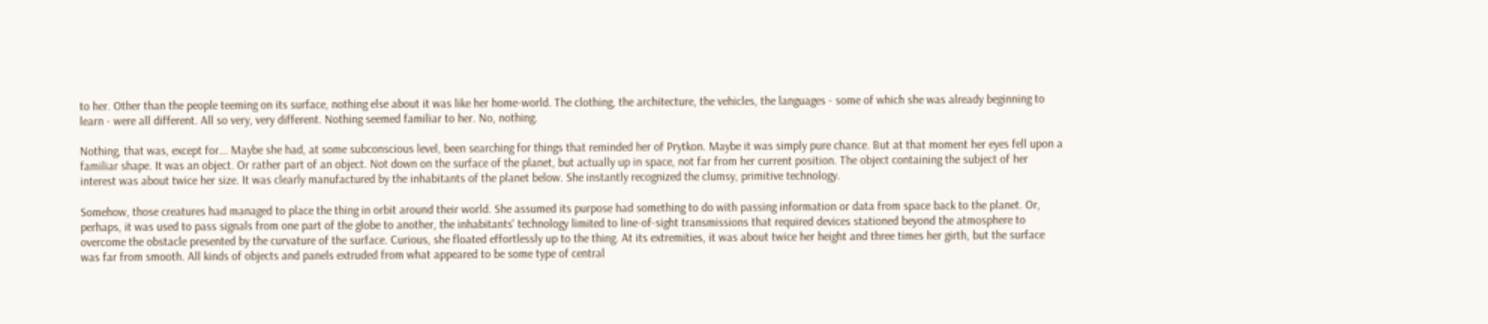to her. Other than the people teeming on its surface, nothing else about it was like her home-world. The clothing, the architecture, the vehicles, the languages - some of which she was already beginning to learn - were all different. All so very, very different. Nothing seemed familiar to her. No, nothing.

Nothing, that was, except for... Maybe she had, at some subconscious level, been searching for things that reminded her of Prytkon. Maybe it was simply pure chance. But at that moment her eyes fell upon a familiar shape. It was an object. Or rather part of an object. Not down on the surface of the planet, but actually up in space, not far from her current position. The object containing the subject of her interest was about twice her size. It was clearly manufactured by the inhabitants of the planet below. She instantly recognized the clumsy, primitive technology.

Somehow, those creatures had managed to place the thing in orbit around their world. She assumed its purpose had something to do with passing information or data from space back to the planet. Or, perhaps, it was used to pass signals from one part of the globe to another, the inhabitants' technology limited to line-of-sight transmissions that required devices stationed beyond the atmosphere to overcome the obstacle presented by the curvature of the surface. Curious, she floated effortlessly up to the thing. At its extremities, it was about twice her height and three times her girth, but the surface was far from smooth. All kinds of objects and panels extruded from what appeared to be some type of central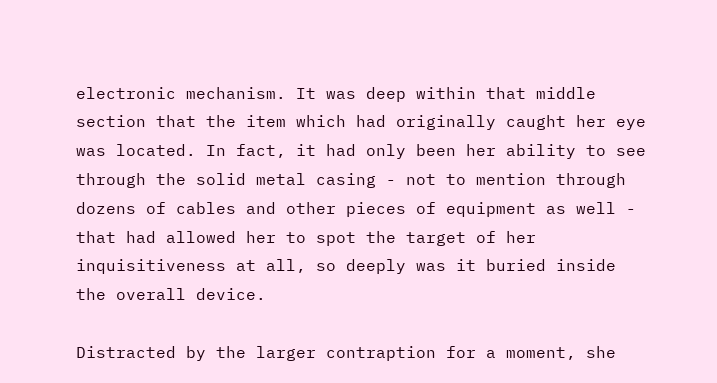electronic mechanism. It was deep within that middle section that the item which had originally caught her eye was located. In fact, it had only been her ability to see through the solid metal casing - not to mention through dozens of cables and other pieces of equipment as well - that had allowed her to spot the target of her inquisitiveness at all, so deeply was it buried inside the overall device.

Distracted by the larger contraption for a moment, she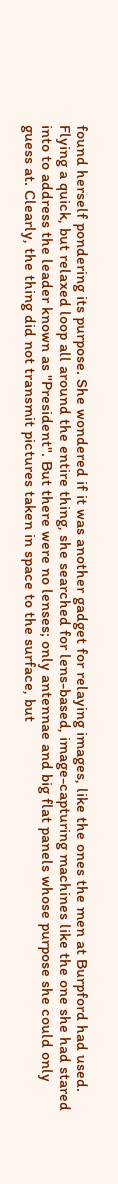found herself pondering its purpose. She wondered if it was another gadget for relaying images, like the ones the men at Burpford had used. Flying a quick, but relaxed loop all around the entire thing, she searched for lens-based, image-capturing machines like the one she had stared into to address the leader known as "President". But there were no lenses; only antennae and big flat panels whose purpose she could only guess at. Clearly, the thing did not transmit pictures taken in space to the surface, but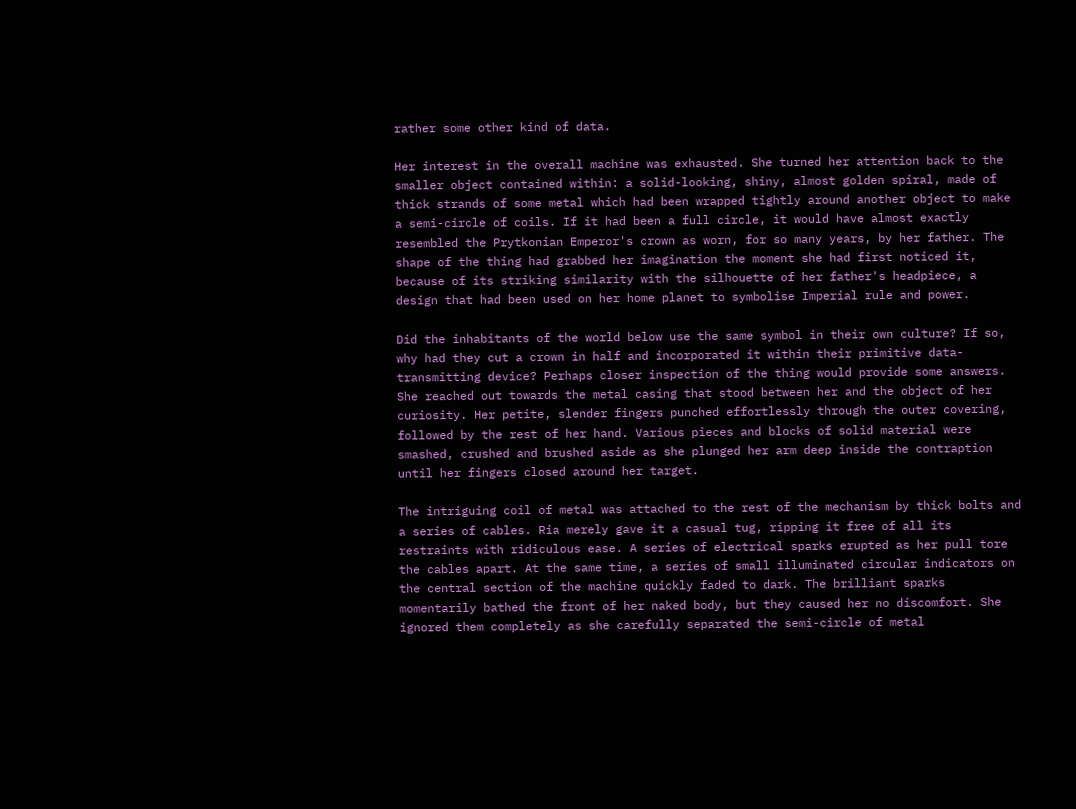rather some other kind of data.

Her interest in the overall machine was exhausted. She turned her attention back to the smaller object contained within: a solid-looking, shiny, almost golden spiral, made of thick strands of some metal which had been wrapped tightly around another object to make a semi-circle of coils. If it had been a full circle, it would have almost exactly resembled the Prytkonian Emperor's crown as worn, for so many years, by her father. The shape of the thing had grabbed her imagination the moment she had first noticed it, because of its striking similarity with the silhouette of her father's headpiece, a design that had been used on her home planet to symbolise Imperial rule and power.

Did the inhabitants of the world below use the same symbol in their own culture? If so, why had they cut a crown in half and incorporated it within their primitive data-transmitting device? Perhaps closer inspection of the thing would provide some answers. She reached out towards the metal casing that stood between her and the object of her curiosity. Her petite, slender fingers punched effortlessly through the outer covering, followed by the rest of her hand. Various pieces and blocks of solid material were smashed, crushed and brushed aside as she plunged her arm deep inside the contraption until her fingers closed around her target.

The intriguing coil of metal was attached to the rest of the mechanism by thick bolts and a series of cables. Ria merely gave it a casual tug, ripping it free of all its restraints with ridiculous ease. A series of electrical sparks erupted as her pull tore the cables apart. At the same time, a series of small illuminated circular indicators on the central section of the machine quickly faded to dark. The brilliant sparks momentarily bathed the front of her naked body, but they caused her no discomfort. She ignored them completely as she carefully separated the semi-circle of metal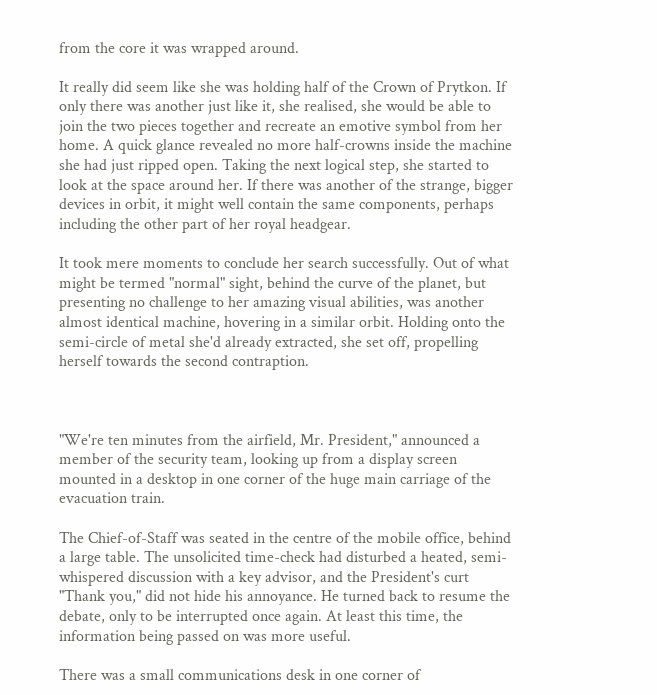from the core it was wrapped around.

It really did seem like she was holding half of the Crown of Prytkon. If only there was another just like it, she realised, she would be able to join the two pieces together and recreate an emotive symbol from her home. A quick glance revealed no more half-crowns inside the machine she had just ripped open. Taking the next logical step, she started to look at the space around her. If there was another of the strange, bigger devices in orbit, it might well contain the same components, perhaps including the other part of her royal headgear.

It took mere moments to conclude her search successfully. Out of what might be termed "normal" sight, behind the curve of the planet, but presenting no challenge to her amazing visual abilities, was another almost identical machine, hovering in a similar orbit. Holding onto the semi-circle of metal she'd already extracted, she set off, propelling herself towards the second contraption.



"We're ten minutes from the airfield, Mr. President," announced a member of the security team, looking up from a display screen mounted in a desktop in one corner of the huge main carriage of the evacuation train.

The Chief-of-Staff was seated in the centre of the mobile office, behind a large table. The unsolicited time-check had disturbed a heated, semi-whispered discussion with a key advisor, and the President's curt "Thank you," did not hide his annoyance. He turned back to resume the debate, only to be interrupted once again. At least this time, the information being passed on was more useful.

There was a small communications desk in one corner of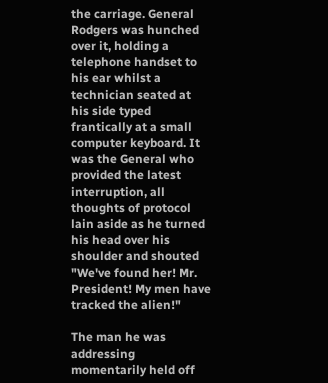the carriage. General Rodgers was hunched over it, holding a telephone handset to his ear whilst a technician seated at his side typed frantically at a small computer keyboard. It was the General who provided the latest interruption, all thoughts of protocol lain aside as he turned his head over his shoulder and shouted "We've found her! Mr. President! My men have tracked the alien!"

The man he was addressing momentarily held off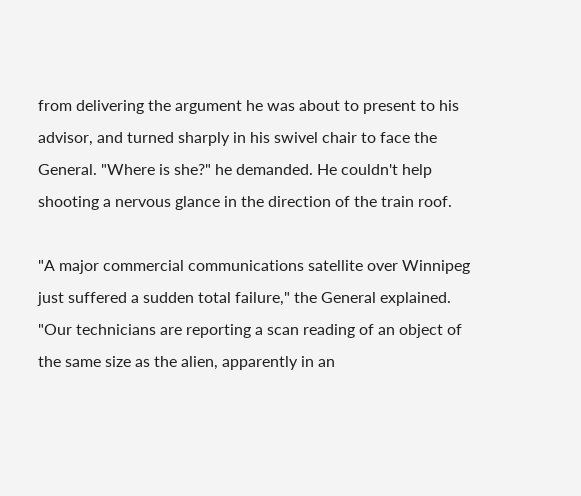from delivering the argument he was about to present to his advisor, and turned sharply in his swivel chair to face the General. "Where is she?" he demanded. He couldn't help shooting a nervous glance in the direction of the train roof.

"A major commercial communications satellite over Winnipeg just suffered a sudden total failure," the General explained. "Our technicians are reporting a scan reading of an object of the same size as the alien, apparently in an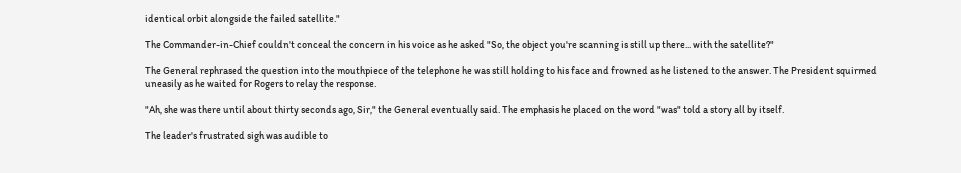identical orbit alongside the failed satellite."

The Commander-in-Chief couldn't conceal the concern in his voice as he asked "So, the object you're scanning is still up there... with the satellite?"

The General rephrased the question into the mouthpiece of the telephone he was still holding to his face and frowned as he listened to the answer. The President squirmed uneasily as he waited for Rogers to relay the response.

"Ah, she was there until about thirty seconds ago, Sir," the General eventually said. The emphasis he placed on the word "was" told a story all by itself.

The leader's frustrated sigh was audible to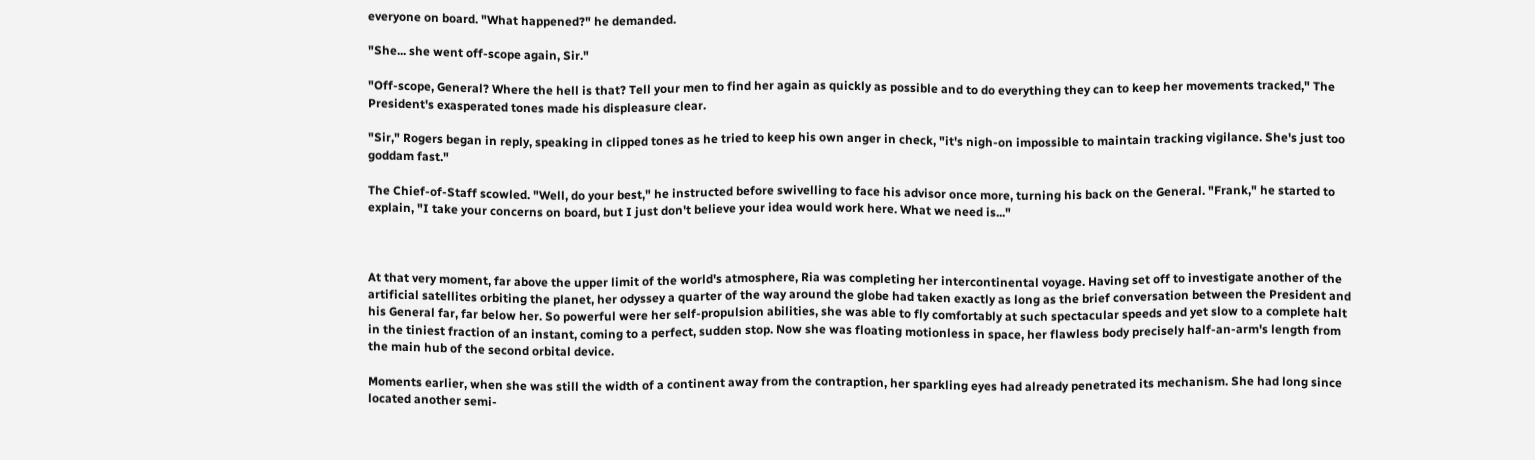everyone on board. "What happened?" he demanded.

"She... she went off-scope again, Sir."

"Off-scope, General? Where the hell is that? Tell your men to find her again as quickly as possible and to do everything they can to keep her movements tracked," The President's exasperated tones made his displeasure clear.

"Sir," Rogers began in reply, speaking in clipped tones as he tried to keep his own anger in check, "it's nigh-on impossible to maintain tracking vigilance. She's just too goddam fast."

The Chief-of-Staff scowled. "Well, do your best," he instructed before swivelling to face his advisor once more, turning his back on the General. "Frank," he started to explain, "I take your concerns on board, but I just don't believe your idea would work here. What we need is..."



At that very moment, far above the upper limit of the world's atmosphere, Ria was completing her intercontinental voyage. Having set off to investigate another of the artificial satellites orbiting the planet, her odyssey a quarter of the way around the globe had taken exactly as long as the brief conversation between the President and his General far, far below her. So powerful were her self-propulsion abilities, she was able to fly comfortably at such spectacular speeds and yet slow to a complete halt in the tiniest fraction of an instant, coming to a perfect, sudden stop. Now she was floating motionless in space, her flawless body precisely half-an-arm's length from the main hub of the second orbital device.

Moments earlier, when she was still the width of a continent away from the contraption, her sparkling eyes had already penetrated its mechanism. She had long since located another semi-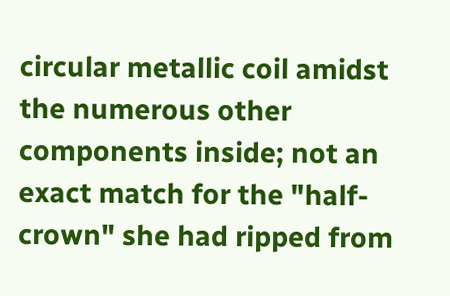circular metallic coil amidst the numerous other components inside; not an exact match for the "half-crown" she had ripped from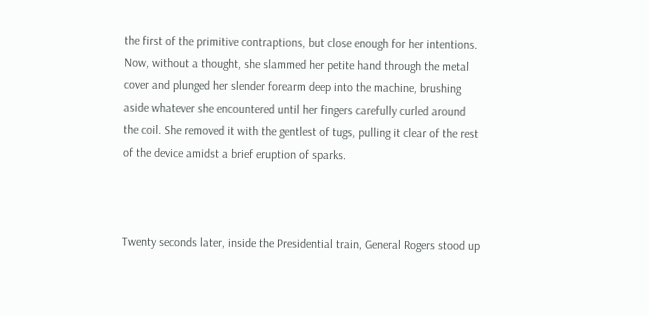the first of the primitive contraptions, but close enough for her intentions. Now, without a thought, she slammed her petite hand through the metal cover and plunged her slender forearm deep into the machine, brushing aside whatever she encountered until her fingers carefully curled around the coil. She removed it with the gentlest of tugs, pulling it clear of the rest of the device amidst a brief eruption of sparks.



Twenty seconds later, inside the Presidential train, General Rogers stood up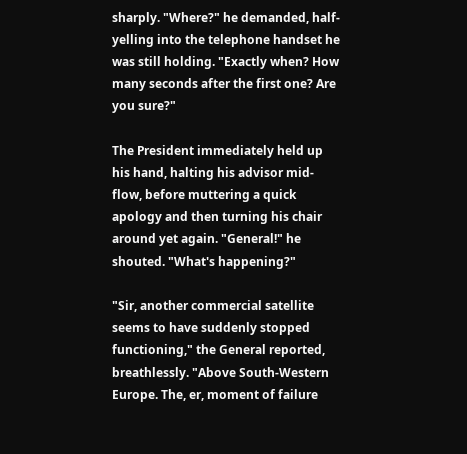sharply. "Where?" he demanded, half-yelling into the telephone handset he was still holding. "Exactly when? How many seconds after the first one? Are you sure?"

The President immediately held up his hand, halting his advisor mid-flow, before muttering a quick apology and then turning his chair around yet again. "General!" he shouted. "What's happening?"

"Sir, another commercial satellite seems to have suddenly stopped functioning," the General reported, breathlessly. "Above South-Western Europe. The, er, moment of failure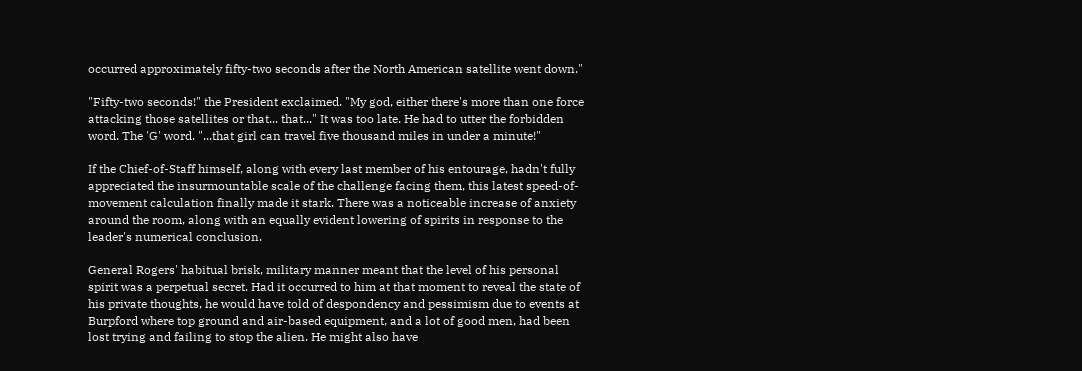occurred approximately fifty-two seconds after the North American satellite went down."

"Fifty-two seconds!" the President exclaimed. "My god, either there's more than one force attacking those satellites or that... that..." It was too late. He had to utter the forbidden word. The 'G' word. "...that girl can travel five thousand miles in under a minute!"

If the Chief-of-Staff himself, along with every last member of his entourage, hadn't fully appreciated the insurmountable scale of the challenge facing them, this latest speed-of-movement calculation finally made it stark. There was a noticeable increase of anxiety around the room, along with an equally evident lowering of spirits in response to the leader's numerical conclusion.

General Rogers' habitual brisk, military manner meant that the level of his personal spirit was a perpetual secret. Had it occurred to him at that moment to reveal the state of his private thoughts, he would have told of despondency and pessimism due to events at Burpford where top ground and air-based equipment, and a lot of good men, had been lost trying and failing to stop the alien. He might also have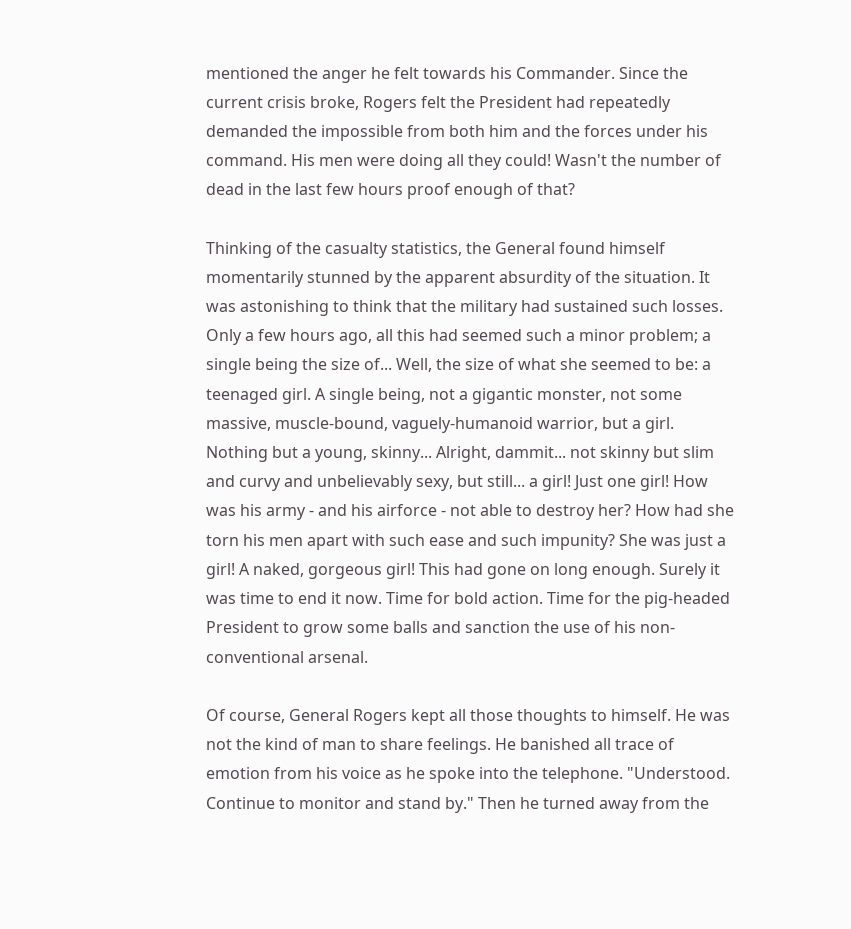mentioned the anger he felt towards his Commander. Since the current crisis broke, Rogers felt the President had repeatedly demanded the impossible from both him and the forces under his command. His men were doing all they could! Wasn't the number of dead in the last few hours proof enough of that?

Thinking of the casualty statistics, the General found himself momentarily stunned by the apparent absurdity of the situation. It was astonishing to think that the military had sustained such losses. Only a few hours ago, all this had seemed such a minor problem; a single being the size of... Well, the size of what she seemed to be: a teenaged girl. A single being, not a gigantic monster, not some massive, muscle-bound, vaguely-humanoid warrior, but a girl. Nothing but a young, skinny... Alright, dammit... not skinny but slim and curvy and unbelievably sexy, but still... a girl! Just one girl! How was his army - and his airforce - not able to destroy her? How had she torn his men apart with such ease and such impunity? She was just a girl! A naked, gorgeous girl! This had gone on long enough. Surely it was time to end it now. Time for bold action. Time for the pig-headed President to grow some balls and sanction the use of his non-conventional arsenal.

Of course, General Rogers kept all those thoughts to himself. He was not the kind of man to share feelings. He banished all trace of emotion from his voice as he spoke into the telephone. "Understood. Continue to monitor and stand by." Then he turned away from the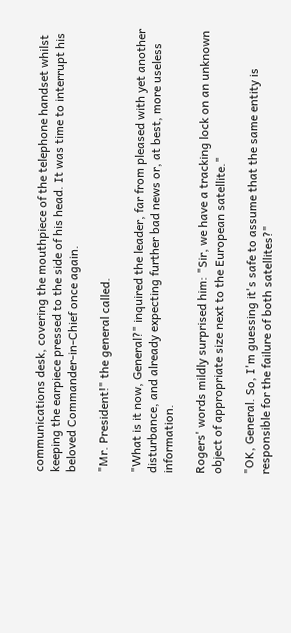communications desk, covering the mouthpiece of the telephone handset whilst keeping the earpiece pressed to the side of his head. It was time to interrupt his beloved Commander-in-Chief once again.

"Mr. President!" the general called.

"What is it now, General?" inquired the leader, far from pleased with yet another disturbance, and already expecting further bad news or, at best, more useless information.

Rogers' words mildly surprised him: "Sir, we have a tracking lock on an unknown object of appropriate size next to the European satellite."

"OK, General. So, I'm guessing it's safe to assume that the same entity is responsible for the failure of both satellites?"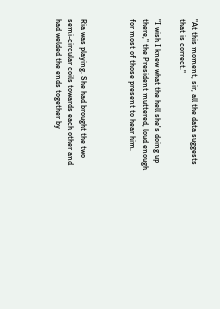"At this moment, sir, all the data suggests that is correct."

"I wish I knew what the hell she's doing up there," the President muttered, loud enough for most of those present to hear him.



Ria was playing. She had brought the two semi-circular coils towards each other and had welded the ends together by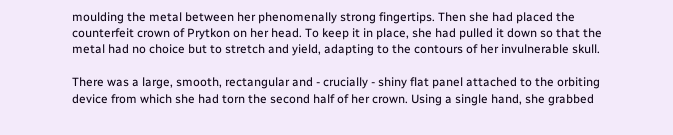moulding the metal between her phenomenally strong fingertips. Then she had placed the counterfeit crown of Prytkon on her head. To keep it in place, she had pulled it down so that the metal had no choice but to stretch and yield, adapting to the contours of her invulnerable skull.

There was a large, smooth, rectangular and - crucially - shiny flat panel attached to the orbiting device from which she had torn the second half of her crown. Using a single hand, she grabbed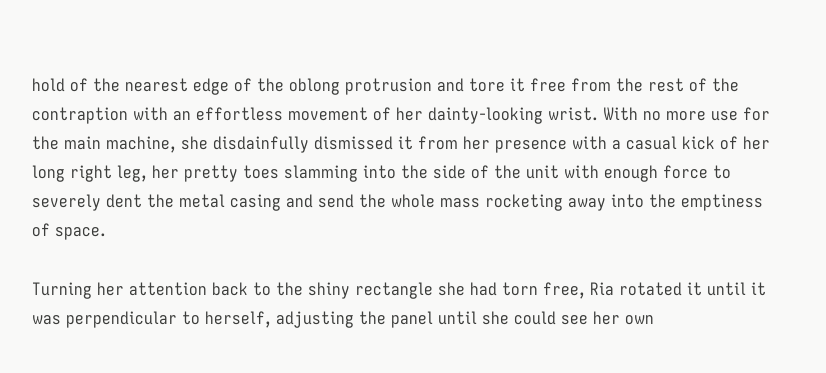hold of the nearest edge of the oblong protrusion and tore it free from the rest of the contraption with an effortless movement of her dainty-looking wrist. With no more use for the main machine, she disdainfully dismissed it from her presence with a casual kick of her long right leg, her pretty toes slamming into the side of the unit with enough force to severely dent the metal casing and send the whole mass rocketing away into the emptiness of space.

Turning her attention back to the shiny rectangle she had torn free, Ria rotated it until it was perpendicular to herself, adjusting the panel until she could see her own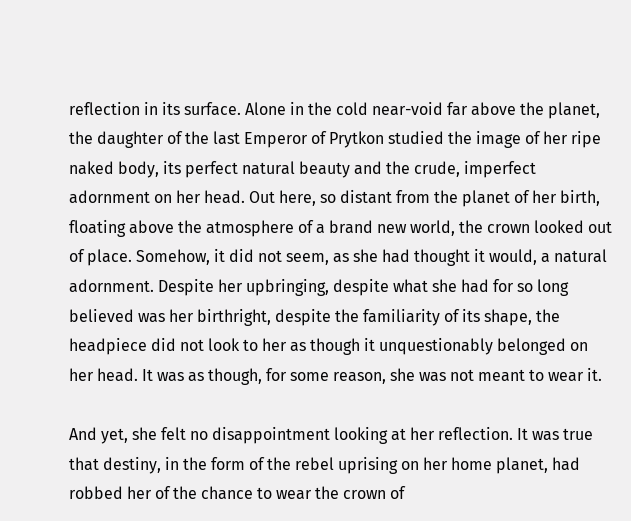reflection in its surface. Alone in the cold near-void far above the planet, the daughter of the last Emperor of Prytkon studied the image of her ripe naked body, its perfect natural beauty and the crude, imperfect adornment on her head. Out here, so distant from the planet of her birth, floating above the atmosphere of a brand new world, the crown looked out of place. Somehow, it did not seem, as she had thought it would, a natural adornment. Despite her upbringing, despite what she had for so long believed was her birthright, despite the familiarity of its shape, the headpiece did not look to her as though it unquestionably belonged on her head. It was as though, for some reason, she was not meant to wear it.

And yet, she felt no disappointment looking at her reflection. It was true that destiny, in the form of the rebel uprising on her home planet, had robbed her of the chance to wear the crown of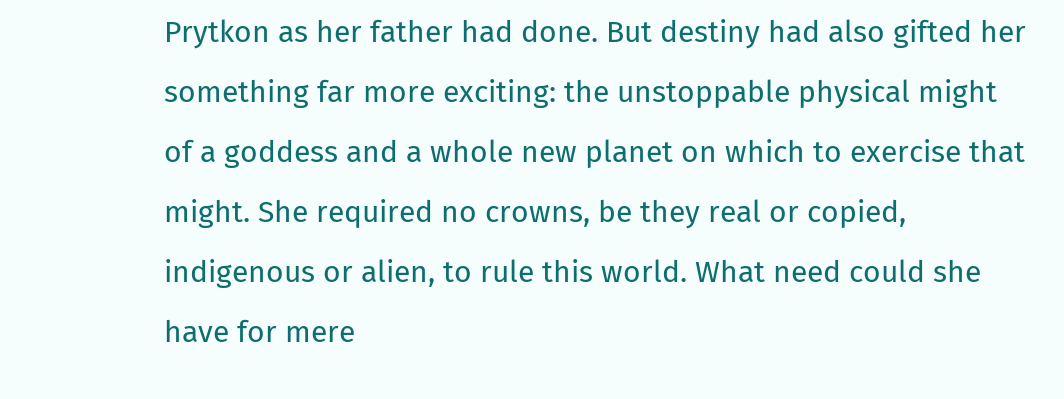Prytkon as her father had done. But destiny had also gifted her something far more exciting: the unstoppable physical might of a goddess and a whole new planet on which to exercise that might. She required no crowns, be they real or copied, indigenous or alien, to rule this world. What need could she have for mere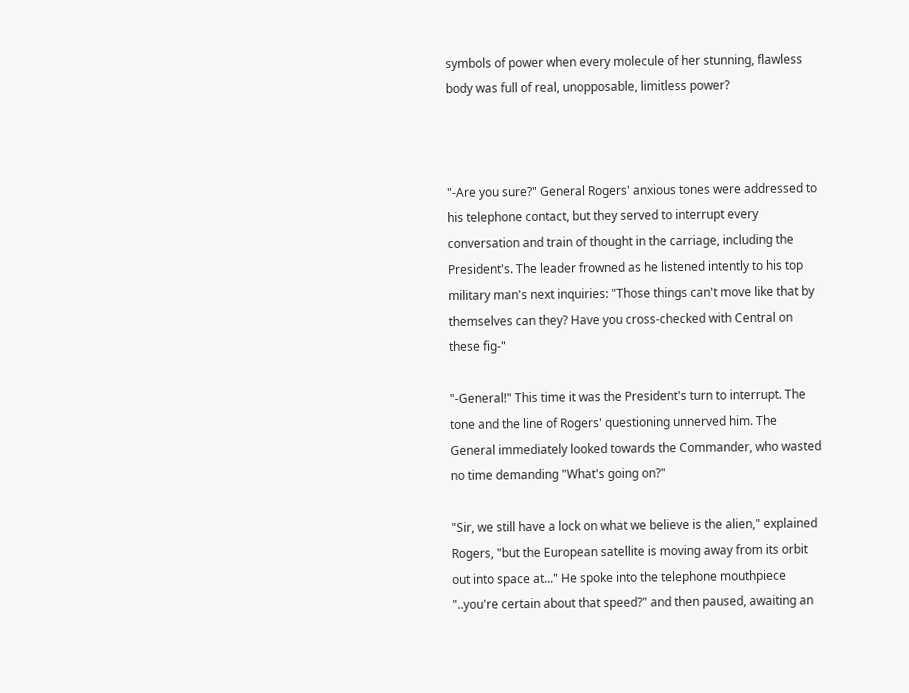symbols of power when every molecule of her stunning, flawless body was full of real, unopposable, limitless power?



"-Are you sure?" General Rogers' anxious tones were addressed to his telephone contact, but they served to interrupt every conversation and train of thought in the carriage, including the President's. The leader frowned as he listened intently to his top military man's next inquiries: "Those things can't move like that by themselves can they? Have you cross-checked with Central on these fig-"

"-General!" This time it was the President's turn to interrupt. The tone and the line of Rogers' questioning unnerved him. The General immediately looked towards the Commander, who wasted no time demanding "What's going on?"

"Sir, we still have a lock on what we believe is the alien," explained Rogers, "but the European satellite is moving away from its orbit out into space at..." He spoke into the telephone mouthpiece "..you're certain about that speed?" and then paused, awaiting an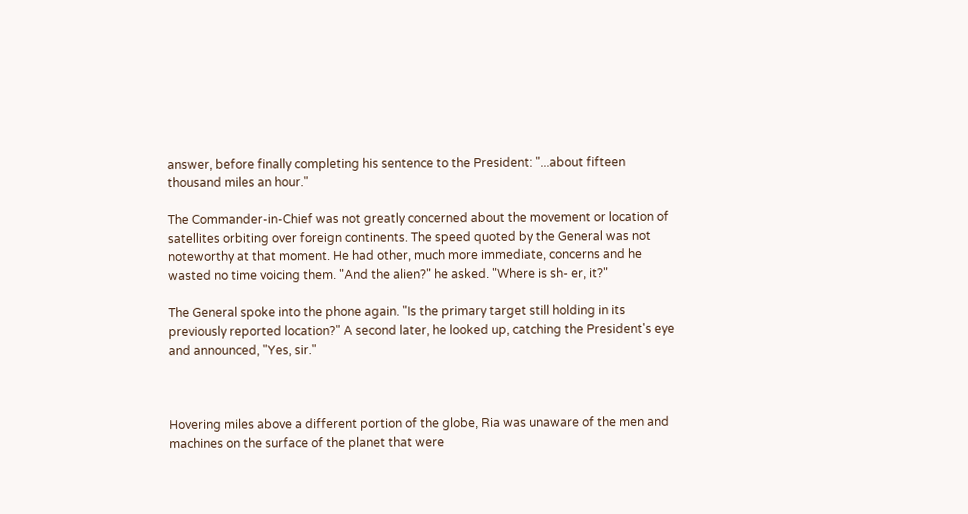answer, before finally completing his sentence to the President: "...about fifteen thousand miles an hour."

The Commander-in-Chief was not greatly concerned about the movement or location of satellites orbiting over foreign continents. The speed quoted by the General was not noteworthy at that moment. He had other, much more immediate, concerns and he wasted no time voicing them. "And the alien?" he asked. "Where is sh- er, it?"

The General spoke into the phone again. "Is the primary target still holding in its previously reported location?" A second later, he looked up, catching the President's eye and announced, "Yes, sir."



Hovering miles above a different portion of the globe, Ria was unaware of the men and machines on the surface of the planet that were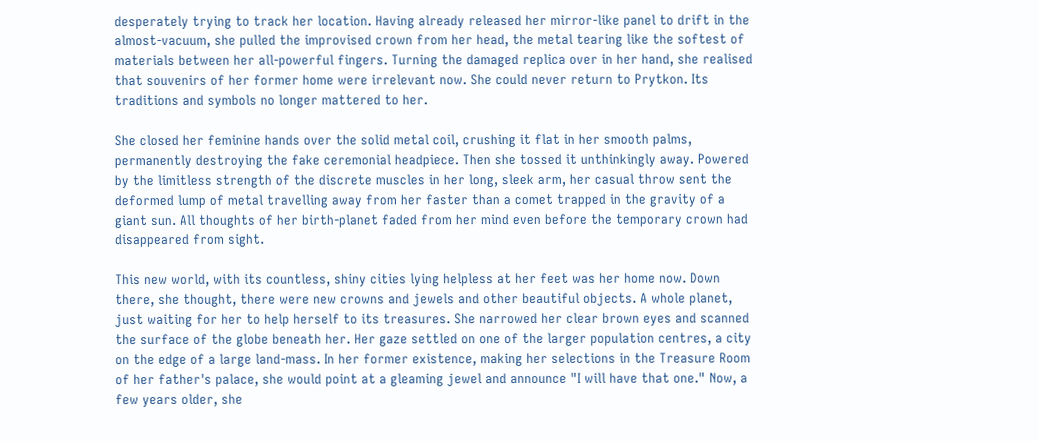desperately trying to track her location. Having already released her mirror-like panel to drift in the almost-vacuum, she pulled the improvised crown from her head, the metal tearing like the softest of materials between her all-powerful fingers. Turning the damaged replica over in her hand, she realised that souvenirs of her former home were irrelevant now. She could never return to Prytkon. Its traditions and symbols no longer mattered to her.

She closed her feminine hands over the solid metal coil, crushing it flat in her smooth palms, permanently destroying the fake ceremonial headpiece. Then she tossed it unthinkingly away. Powered by the limitless strength of the discrete muscles in her long, sleek arm, her casual throw sent the deformed lump of metal travelling away from her faster than a comet trapped in the gravity of a giant sun. All thoughts of her birth-planet faded from her mind even before the temporary crown had disappeared from sight.

This new world, with its countless, shiny cities lying helpless at her feet was her home now. Down there, she thought, there were new crowns and jewels and other beautiful objects. A whole planet, just waiting for her to help herself to its treasures. She narrowed her clear brown eyes and scanned the surface of the globe beneath her. Her gaze settled on one of the larger population centres, a city on the edge of a large land-mass. In her former existence, making her selections in the Treasure Room of her father's palace, she would point at a gleaming jewel and announce "I will have that one." Now, a few years older, she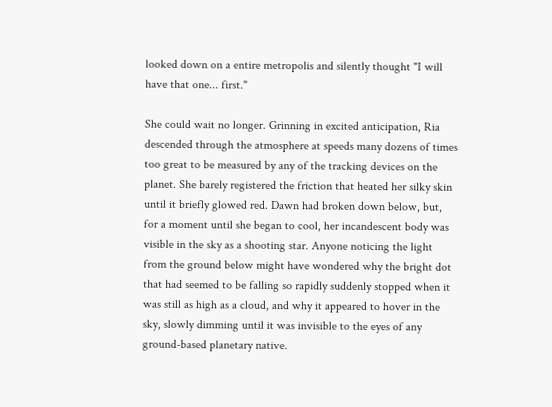looked down on a entire metropolis and silently thought "I will have that one... first."

She could wait no longer. Grinning in excited anticipation, Ria descended through the atmosphere at speeds many dozens of times too great to be measured by any of the tracking devices on the planet. She barely registered the friction that heated her silky skin until it briefly glowed red. Dawn had broken down below, but, for a moment until she began to cool, her incandescent body was visible in the sky as a shooting star. Anyone noticing the light from the ground below might have wondered why the bright dot that had seemed to be falling so rapidly suddenly stopped when it was still as high as a cloud, and why it appeared to hover in the sky, slowly dimming until it was invisible to the eyes of any ground-based planetary native.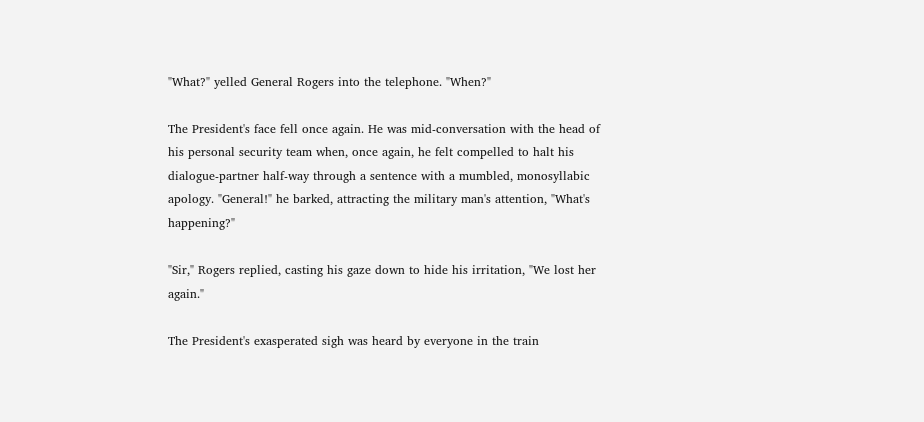"What?" yelled General Rogers into the telephone. "When?"

The President's face fell once again. He was mid-conversation with the head of his personal security team when, once again, he felt compelled to halt his dialogue-partner half-way through a sentence with a mumbled, monosyllabic apology. "General!" he barked, attracting the military man's attention, "What's happening?"

"Sir," Rogers replied, casting his gaze down to hide his irritation, "We lost her again."

The President's exasperated sigh was heard by everyone in the train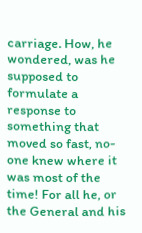carriage. How, he wondered, was he supposed to formulate a response to something that moved so fast, no-one knew where it was most of the time! For all he, or the General and his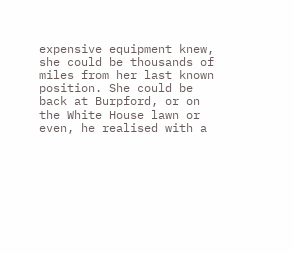expensive equipment knew, she could be thousands of miles from her last known position. She could be back at Burpford, or on the White House lawn or even, he realised with a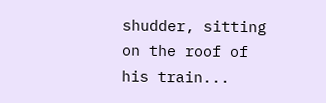shudder, sitting on the roof of his train...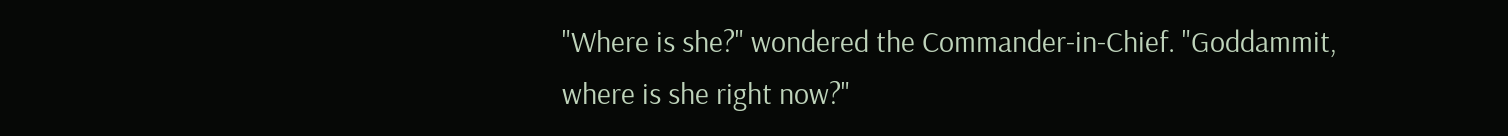"Where is she?" wondered the Commander-in-Chief. "Goddammit, where is she right now?"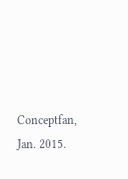Conceptfan, Jan. 2015.